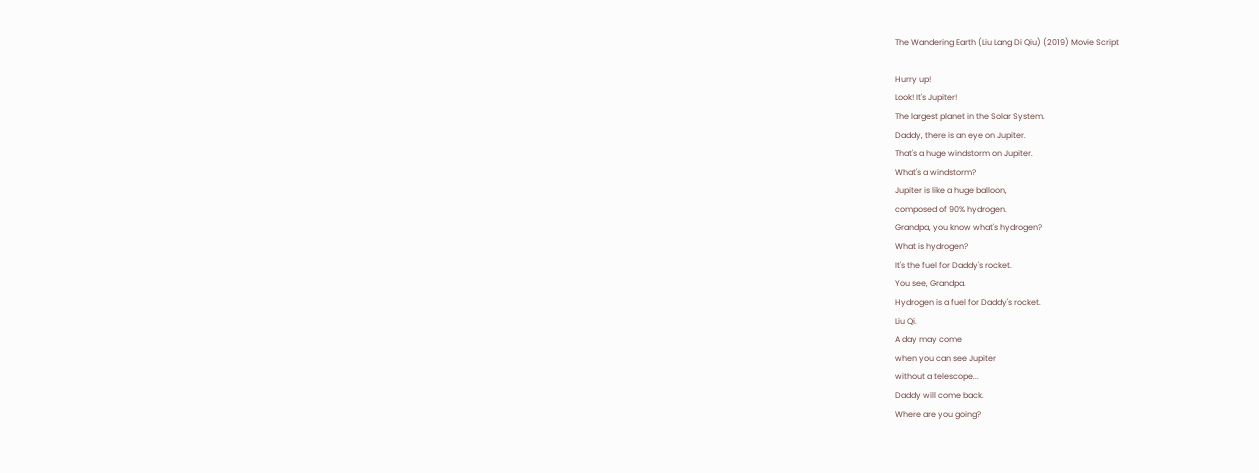The Wandering Earth (Liu Lang Di Qiu) (2019) Movie Script

Hurry up!
Look! It's Jupiter!
The largest planet in the Solar System.
Daddy, there is an eye on Jupiter.
That's a huge windstorm on Jupiter.
What's a windstorm?
Jupiter is like a huge balloon,
composed of 90% hydrogen.
Grandpa, you know what's hydrogen?
What is hydrogen?
It's the fuel for Daddy's rocket.
You see, Grandpa.
Hydrogen is a fuel for Daddy's rocket.
Liu Qi.
A day may come
when you can see Jupiter
without a telescope...
Daddy will come back.
Where are you going?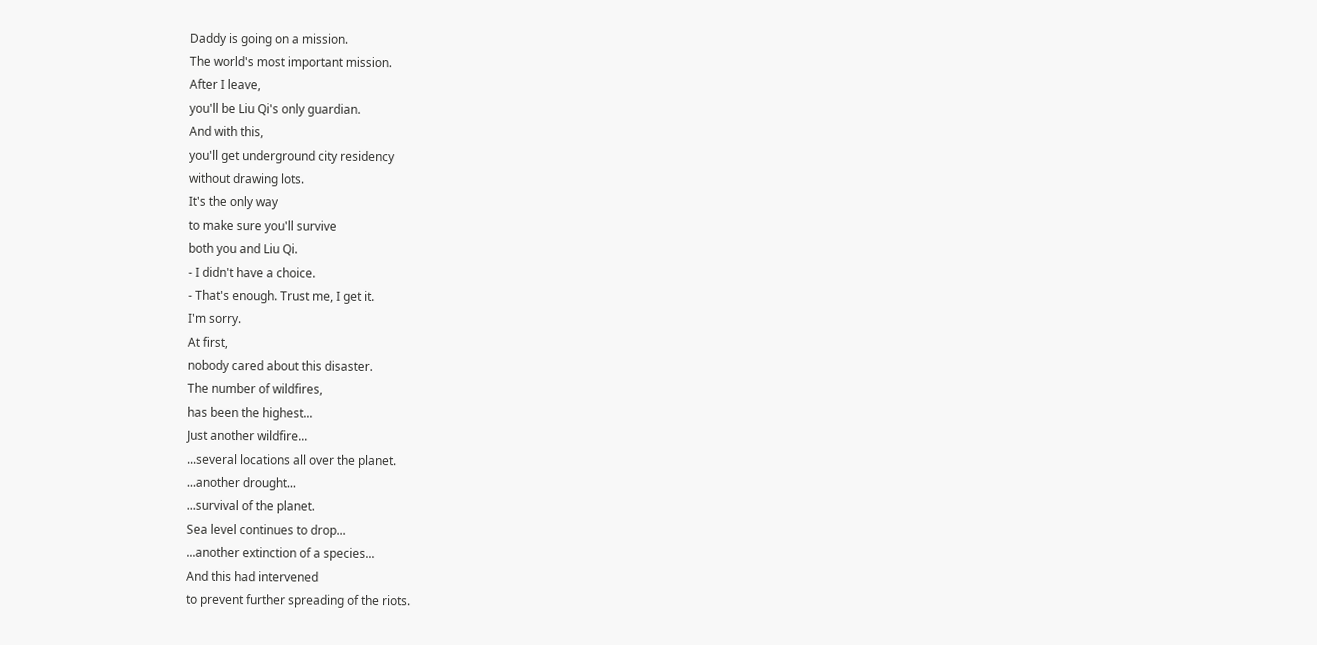Daddy is going on a mission.
The world's most important mission.
After I leave,
you'll be Liu Qi's only guardian.
And with this,
you'll get underground city residency
without drawing lots.
It's the only way
to make sure you'll survive
both you and Liu Qi.
- I didn't have a choice.
- That's enough. Trust me, I get it.
I'm sorry.
At first,
nobody cared about this disaster.
The number of wildfires,
has been the highest...
Just another wildfire...
...several locations all over the planet.
...another drought...
...survival of the planet.
Sea level continues to drop...
...another extinction of a species...
And this had intervened
to prevent further spreading of the riots.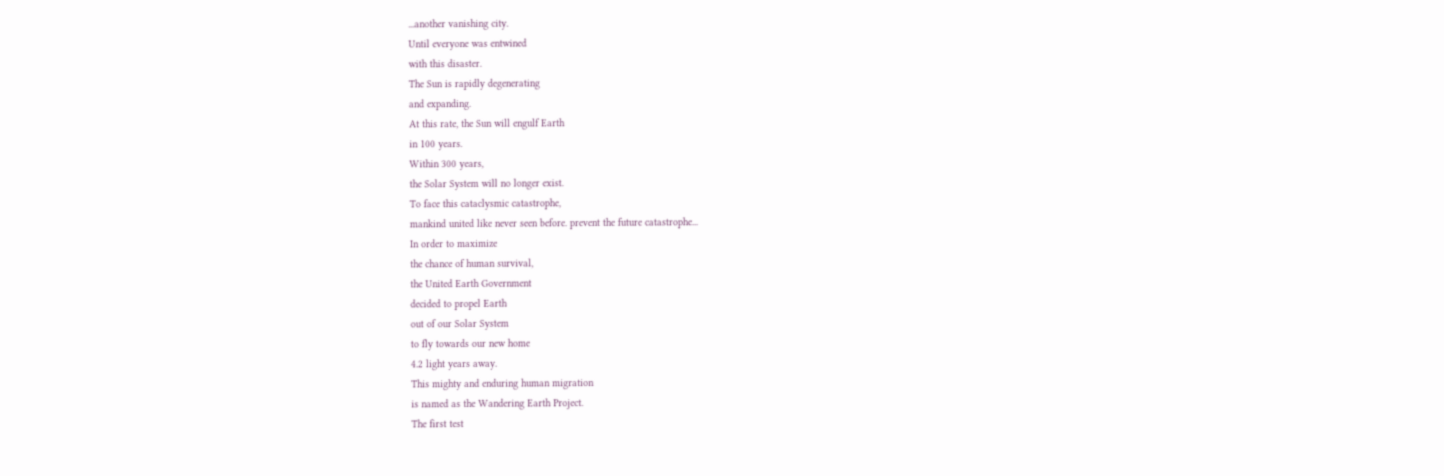...another vanishing city.
Until everyone was entwined
with this disaster.
The Sun is rapidly degenerating
and expanding.
At this rate, the Sun will engulf Earth
in 100 years.
Within 300 years,
the Solar System will no longer exist.
To face this cataclysmic catastrophe,
mankind united like never seen before. prevent the future catastrophe...
In order to maximize
the chance of human survival,
the United Earth Government
decided to propel Earth
out of our Solar System
to fly towards our new home
4.2 light years away.
This mighty and enduring human migration
is named as the Wandering Earth Project.
The first test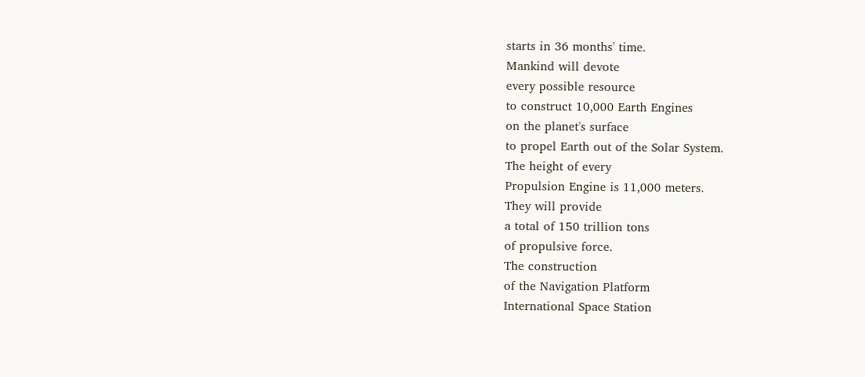starts in 36 months' time.
Mankind will devote
every possible resource
to construct 10,000 Earth Engines
on the planet's surface
to propel Earth out of the Solar System.
The height of every
Propulsion Engine is 11,000 meters.
They will provide
a total of 150 trillion tons
of propulsive force.
The construction
of the Navigation Platform
International Space Station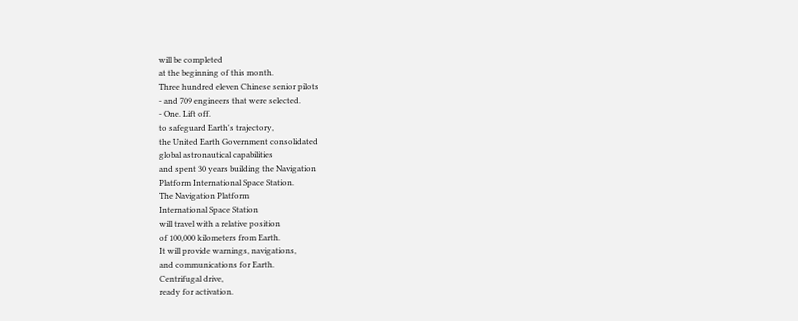will be completed
at the beginning of this month.
Three hundred eleven Chinese senior pilots
- and 709 engineers that were selected.
- One. Lift off.
to safeguard Earth's trajectory,
the United Earth Government consolidated
global astronautical capabilities
and spent 30 years building the Navigation
Platform International Space Station.
The Navigation Platform
International Space Station
will travel with a relative position
of 100,000 kilometers from Earth.
It will provide warnings, navigations,
and communications for Earth.
Centrifugal drive,
ready for activation.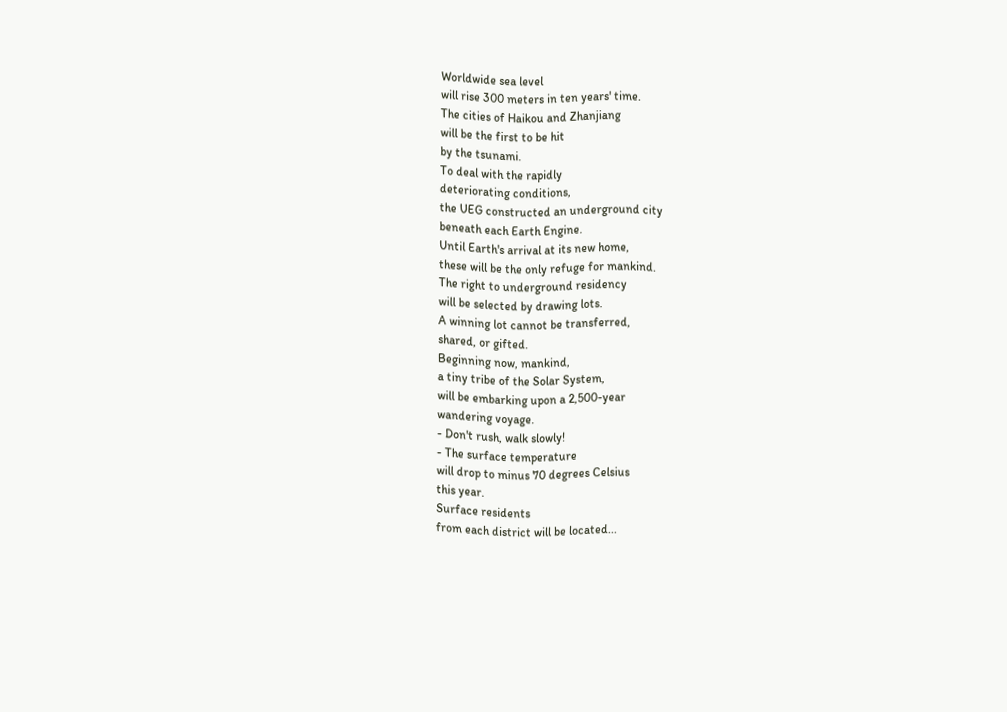Worldwide sea level
will rise 300 meters in ten years' time.
The cities of Haikou and Zhanjiang
will be the first to be hit
by the tsunami.
To deal with the rapidly
deteriorating conditions,
the UEG constructed an underground city
beneath each Earth Engine.
Until Earth's arrival at its new home,
these will be the only refuge for mankind.
The right to underground residency
will be selected by drawing lots.
A winning lot cannot be transferred,
shared, or gifted.
Beginning now, mankind,
a tiny tribe of the Solar System,
will be embarking upon a 2,500-year
wandering voyage.
- Don't rush, walk slowly!
- The surface temperature
will drop to minus 70 degrees Celsius
this year.
Surface residents
from each district will be located...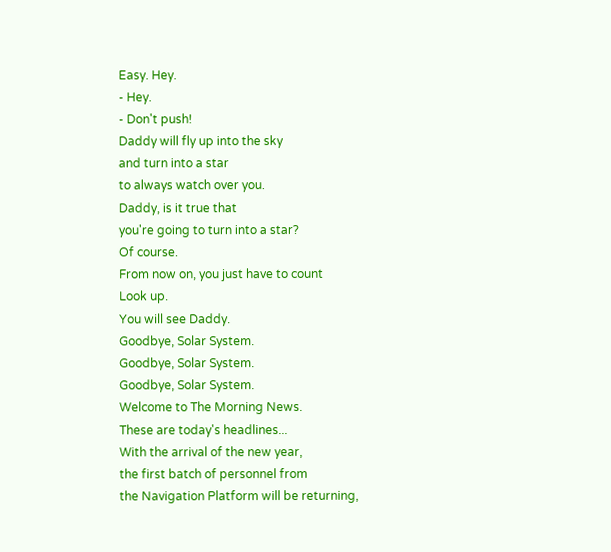Easy. Hey.
- Hey.
- Don't push!
Daddy will fly up into the sky
and turn into a star
to always watch over you.
Daddy, is it true that
you're going to turn into a star?
Of course.
From now on, you just have to count
Look up.
You will see Daddy.
Goodbye, Solar System.
Goodbye, Solar System.
Goodbye, Solar System.
Welcome to The Morning News.
These are today's headlines...
With the arrival of the new year,
the first batch of personnel from
the Navigation Platform will be returning,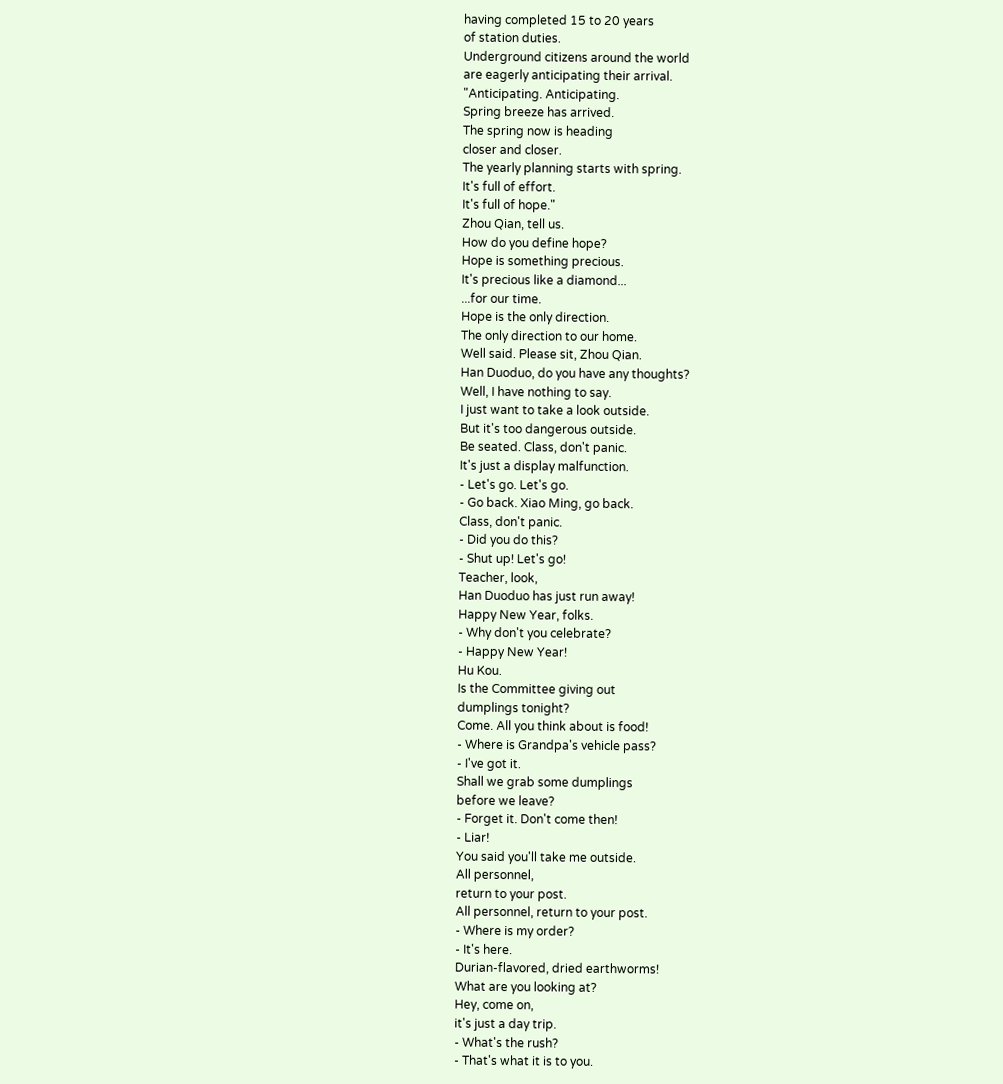having completed 15 to 20 years
of station duties.
Underground citizens around the world
are eagerly anticipating their arrival.
"Anticipating. Anticipating.
Spring breeze has arrived.
The spring now is heading
closer and closer.
The yearly planning starts with spring.
It's full of effort.
It's full of hope."
Zhou Qian, tell us.
How do you define hope?
Hope is something precious.
It's precious like a diamond...
...for our time.
Hope is the only direction.
The only direction to our home.
Well said. Please sit, Zhou Qian.
Han Duoduo, do you have any thoughts?
Well, I have nothing to say.
I just want to take a look outside.
But it's too dangerous outside.
Be seated. Class, don't panic.
It's just a display malfunction.
- Let's go. Let's go.
- Go back. Xiao Ming, go back.
Class, don't panic.
- Did you do this?
- Shut up! Let's go!
Teacher, look,
Han Duoduo has just run away!
Happy New Year, folks.
- Why don't you celebrate?
- Happy New Year!
Hu Kou.
Is the Committee giving out
dumplings tonight?
Come. All you think about is food!
- Where is Grandpa's vehicle pass?
- I've got it.
Shall we grab some dumplings
before we leave?
- Forget it. Don't come then!
- Liar!
You said you'll take me outside.
All personnel,
return to your post.
All personnel, return to your post.
- Where is my order?
- It's here.
Durian-flavored, dried earthworms!
What are you looking at?
Hey, come on,
it's just a day trip.
- What's the rush?
- That's what it is to you.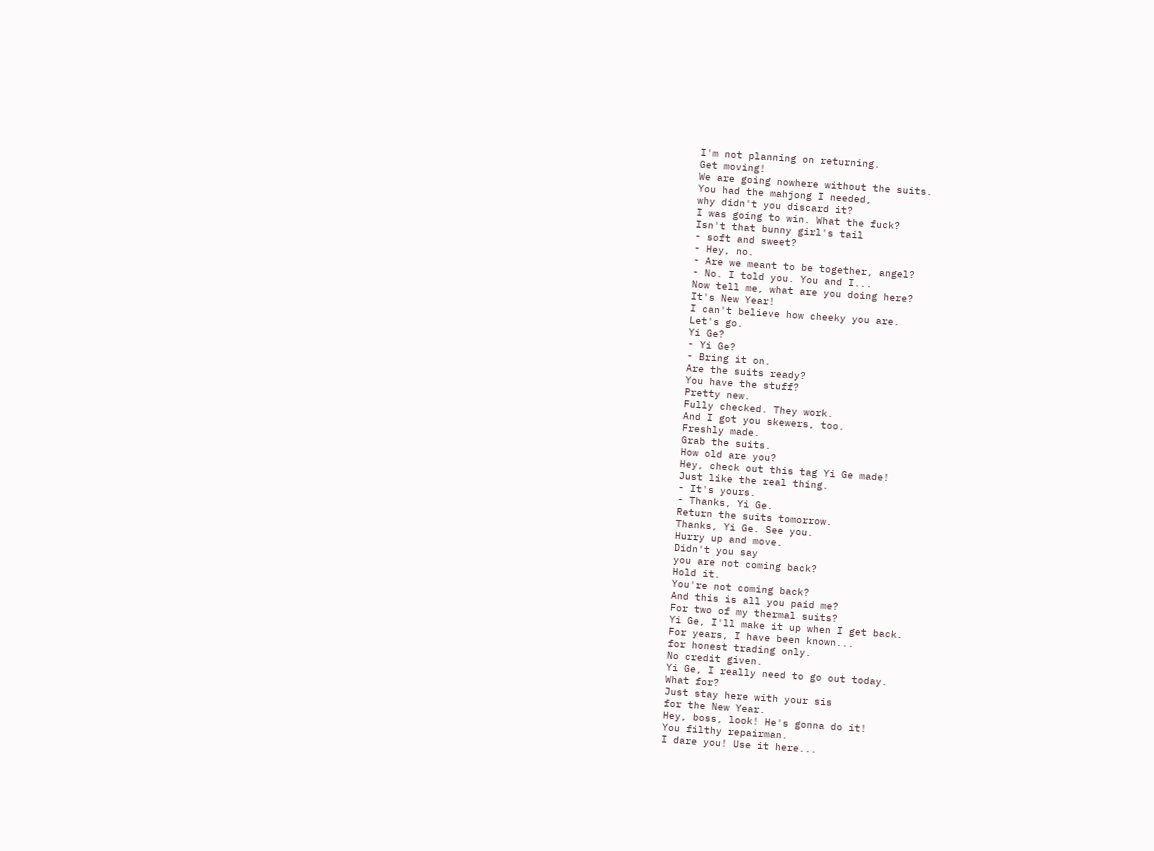I'm not planning on returning.
Get moving!
We are going nowhere without the suits.
You had the mahjong I needed,
why didn't you discard it?
I was going to win. What the fuck?
Isn't that bunny girl's tail
- soft and sweet?
- Hey, no.
- Are we meant to be together, angel?
- No. I told you. You and I...
Now tell me, what are you doing here?
It's New Year!
I can't believe how cheeky you are.
Let's go.
Yi Ge?
- Yi Ge?
- Bring it on.
Are the suits ready?
You have the stuff?
Pretty new.
Fully checked. They work.
And I got you skewers, too.
Freshly made.
Grab the suits.
How old are you?
Hey, check out this tag Yi Ge made!
Just like the real thing.
- It's yours.
- Thanks, Yi Ge.
Return the suits tomorrow.
Thanks, Yi Ge. See you.
Hurry up and move.
Didn't you say
you are not coming back?
Hold it.
You're not coming back?
And this is all you paid me?
For two of my thermal suits?
Yi Ge, I'll make it up when I get back.
For years, I have been known...
for honest trading only.
No credit given.
Yi Ge, I really need to go out today.
What for?
Just stay here with your sis
for the New Year.
Hey, boss, look! He's gonna do it!
You filthy repairman.
I dare you! Use it here...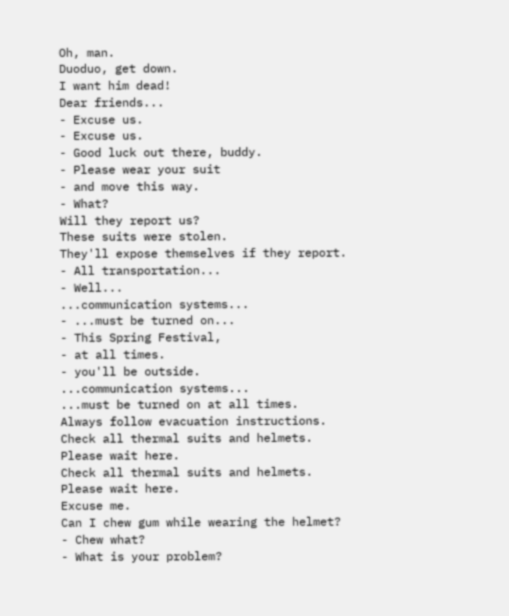Oh, man.
Duoduo, get down.
I want him dead!
Dear friends...
- Excuse us.
- Excuse us.
- Good luck out there, buddy.
- Please wear your suit
- and move this way.
- What?
Will they report us?
These suits were stolen.
They'll expose themselves if they report.
- All transportation...
- Well...
...communication systems...
- ...must be turned on...
- This Spring Festival,
- at all times.
- you'll be outside.
...communication systems...
...must be turned on at all times.
Always follow evacuation instructions.
Check all thermal suits and helmets.
Please wait here.
Check all thermal suits and helmets.
Please wait here.
Excuse me.
Can I chew gum while wearing the helmet?
- Chew what?
- What is your problem?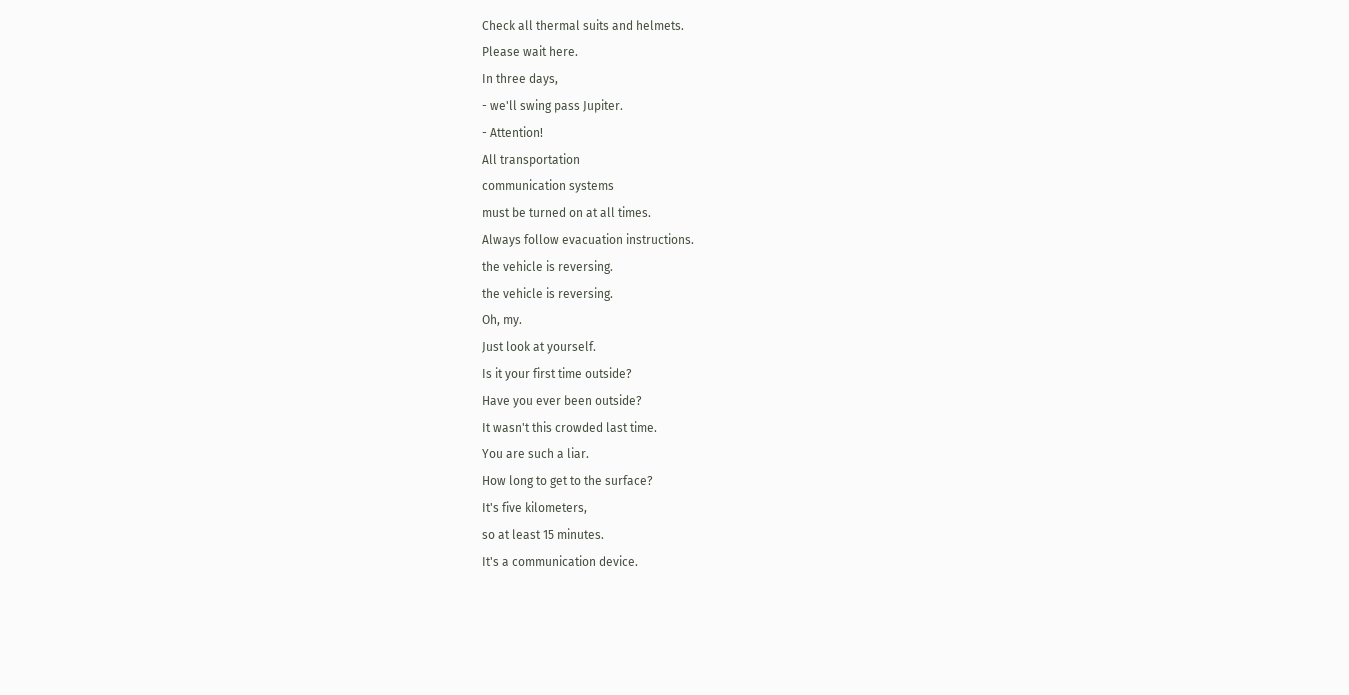Check all thermal suits and helmets.
Please wait here.
In three days,
- we'll swing pass Jupiter.
- Attention!
All transportation
communication systems
must be turned on at all times.
Always follow evacuation instructions.
the vehicle is reversing.
the vehicle is reversing.
Oh, my.
Just look at yourself.
Is it your first time outside?
Have you ever been outside?
It wasn't this crowded last time.
You are such a liar.
How long to get to the surface?
It's five kilometers,
so at least 15 minutes.
It's a communication device.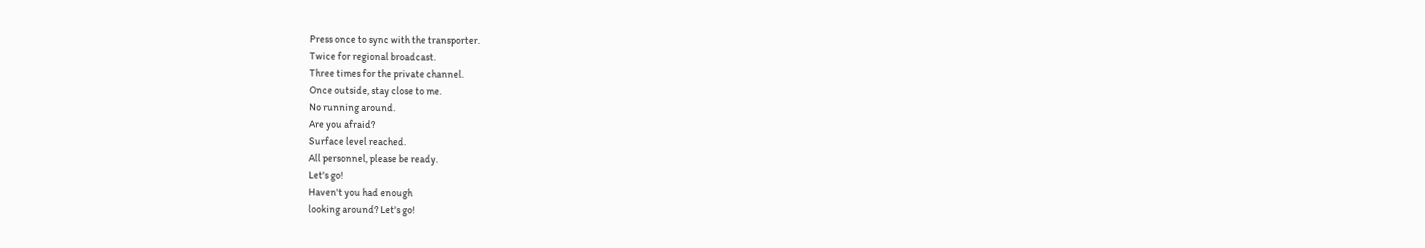Press once to sync with the transporter.
Twice for regional broadcast.
Three times for the private channel.
Once outside, stay close to me.
No running around.
Are you afraid?
Surface level reached.
All personnel, please be ready.
Let's go!
Haven't you had enough
looking around? Let's go!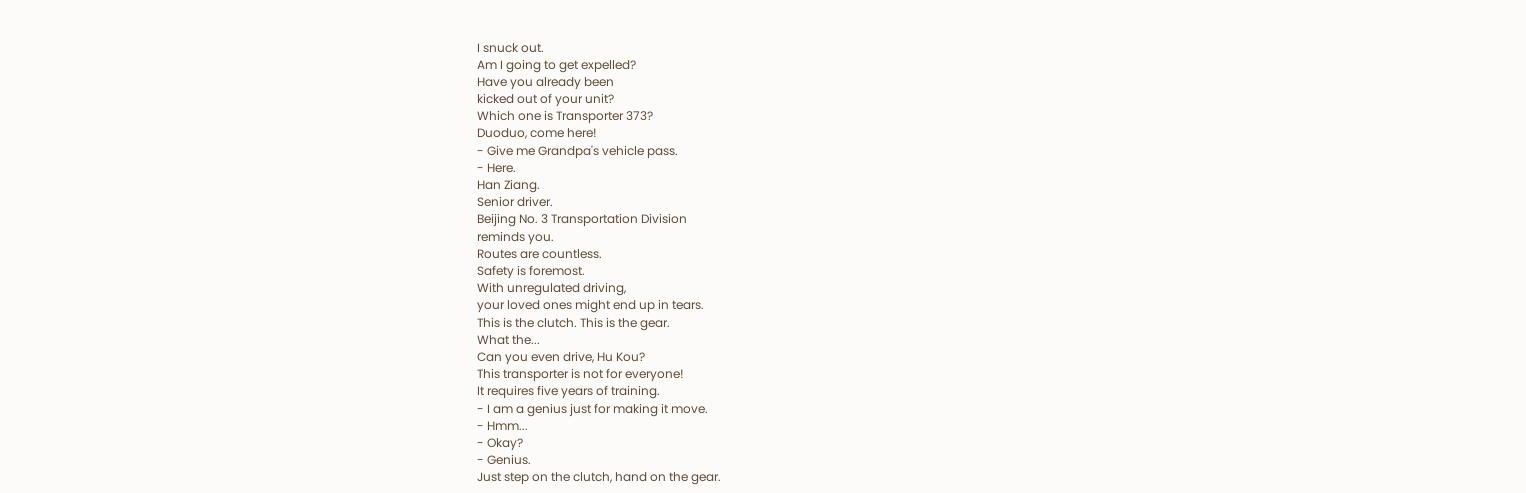I snuck out.
Am I going to get expelled?
Have you already been
kicked out of your unit?
Which one is Transporter 373?
Duoduo, come here!
- Give me Grandpa's vehicle pass.
- Here.
Han Ziang.
Senior driver.
Beijing No. 3 Transportation Division
reminds you.
Routes are countless.
Safety is foremost.
With unregulated driving,
your loved ones might end up in tears.
This is the clutch. This is the gear.
What the...
Can you even drive, Hu Kou?
This transporter is not for everyone!
It requires five years of training.
- I am a genius just for making it move.
- Hmm...
- Okay?
- Genius.
Just step on the clutch, hand on the gear.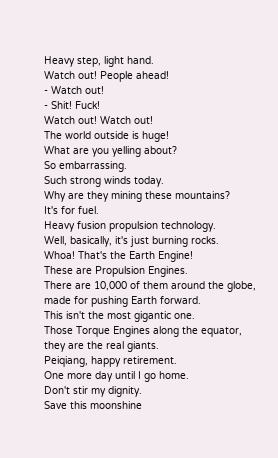Heavy step, light hand.
Watch out! People ahead!
- Watch out!
- Shit! Fuck!
Watch out! Watch out!
The world outside is huge!
What are you yelling about?
So embarrassing.
Such strong winds today.
Why are they mining these mountains?
It's for fuel.
Heavy fusion propulsion technology.
Well, basically, it's just burning rocks.
Whoa! That's the Earth Engine!
These are Propulsion Engines.
There are 10,000 of them around the globe,
made for pushing Earth forward.
This isn't the most gigantic one.
Those Torque Engines along the equator,
they are the real giants.
Peiqiang, happy retirement.
One more day until I go home.
Don't stir my dignity.
Save this moonshine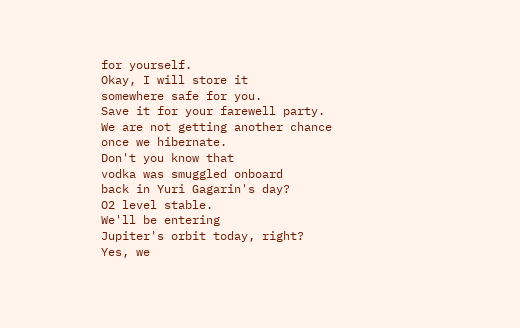for yourself.
Okay, I will store it
somewhere safe for you.
Save it for your farewell party.
We are not getting another chance
once we hibernate.
Don't you know that
vodka was smuggled onboard
back in Yuri Gagarin's day?
O2 level stable.
We'll be entering
Jupiter's orbit today, right?
Yes, we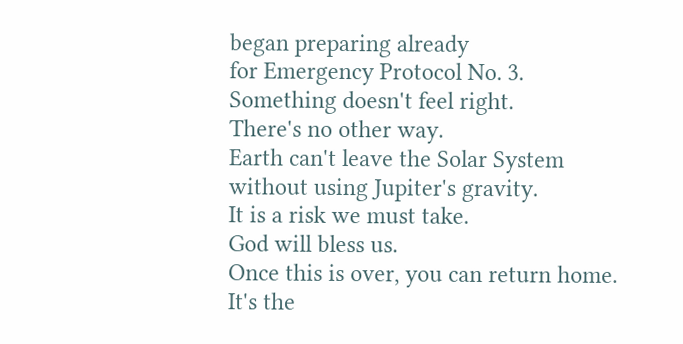began preparing already
for Emergency Protocol No. 3.
Something doesn't feel right.
There's no other way.
Earth can't leave the Solar System
without using Jupiter's gravity.
It is a risk we must take.
God will bless us.
Once this is over, you can return home.
It's the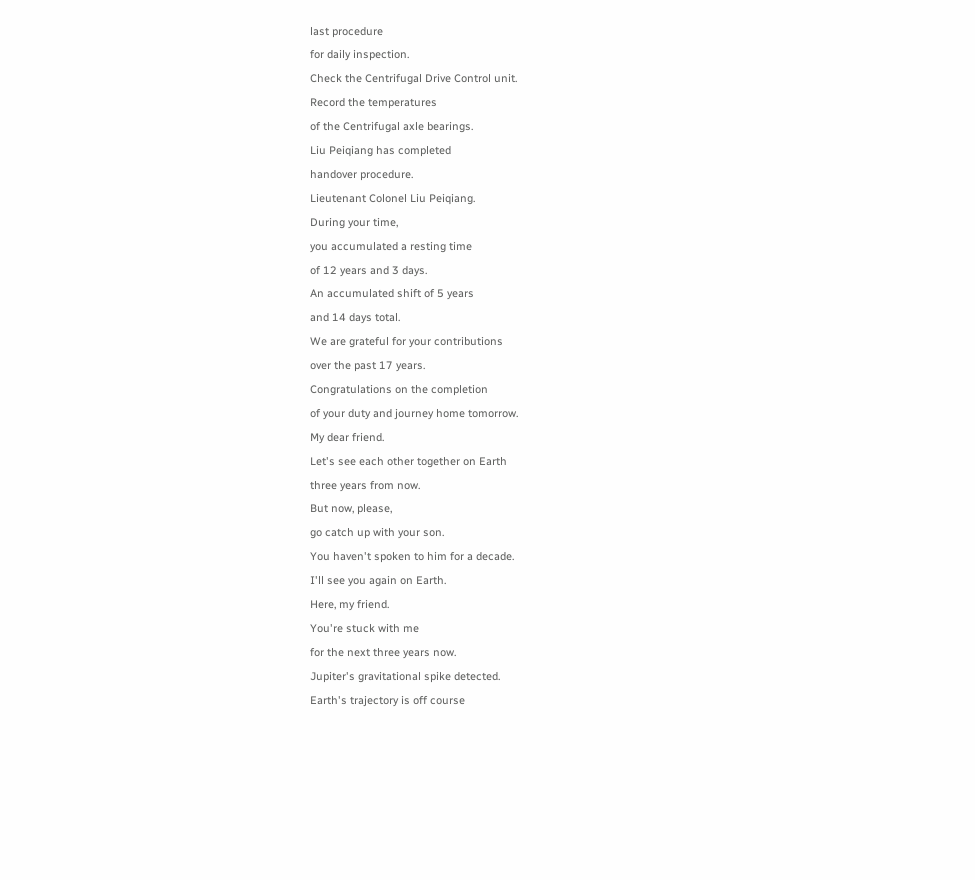last procedure
for daily inspection.
Check the Centrifugal Drive Control unit.
Record the temperatures
of the Centrifugal axle bearings.
Liu Peiqiang has completed
handover procedure.
Lieutenant Colonel Liu Peiqiang.
During your time,
you accumulated a resting time
of 12 years and 3 days.
An accumulated shift of 5 years
and 14 days total.
We are grateful for your contributions
over the past 17 years.
Congratulations on the completion
of your duty and journey home tomorrow.
My dear friend.
Let's see each other together on Earth
three years from now.
But now, please,
go catch up with your son.
You haven't spoken to him for a decade.
I'll see you again on Earth.
Here, my friend.
You're stuck with me
for the next three years now.
Jupiter's gravitational spike detected.
Earth's trajectory is off course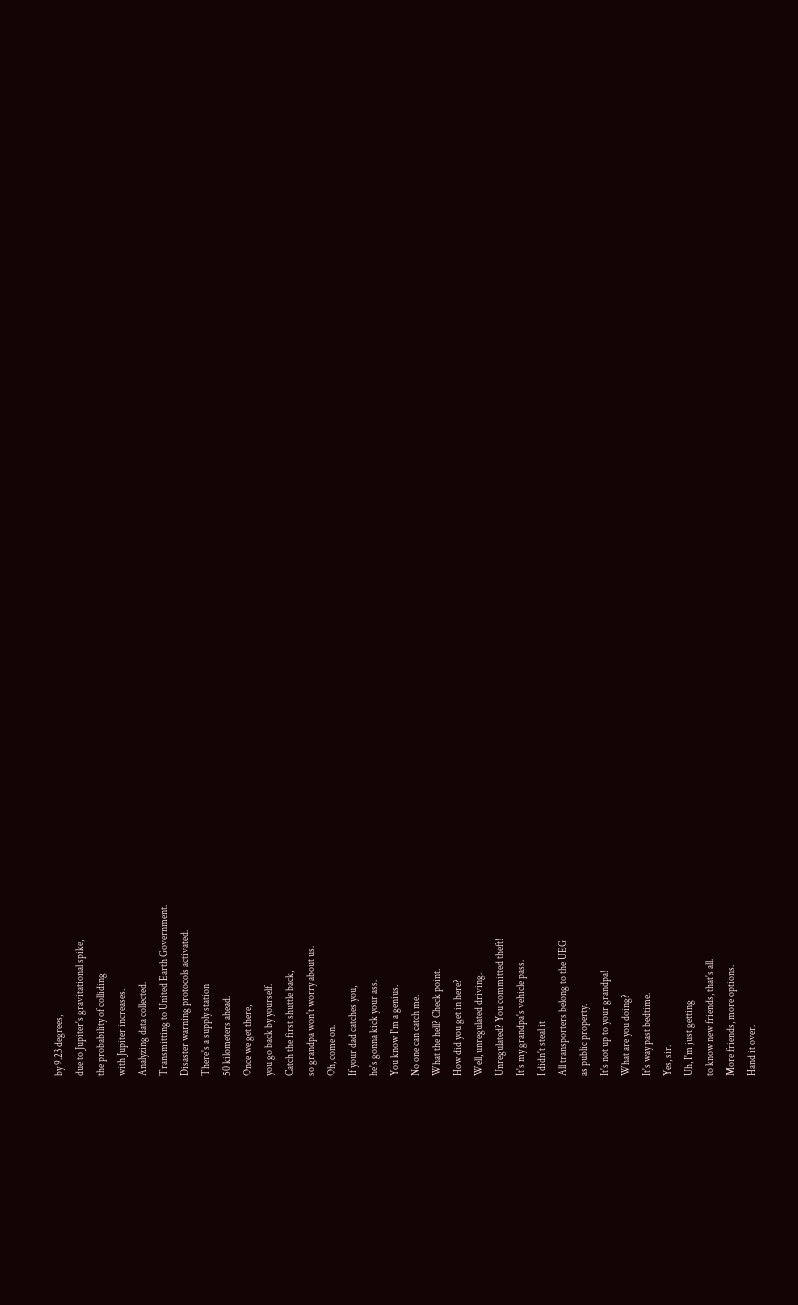by 9.23 degrees,
due to Jupiter's gravitational spike,
the probability of colliding
with Jupiter increases.
Analyzing data collected.
Transmitting to United Earth Government.
Disaster warning protocols activated.
There's a supply station
50 kilometers ahead.
Once we get there,
you go back by yourself.
Catch the first shuttle back,
so grandpa won't worry about us.
Oh, come on.
If your dad catches you,
he's gonna kick your ass.
You know I'm a genius.
No one can catch me.
What the hell? Check point.
How did you get in here?
Well, unregulated driving.
Unregulated? You committed theft!
It's my grandpa's vehicle pass.
I didn't steal it
All transporters belong to the UEG
as public property.
It's not up to your grandpa!
What are you doing?
It's way past bedtime.
Yes, sir.
Uh, I'm just getting
to know new friends, that's all.
More friends, more options.
Hand it over.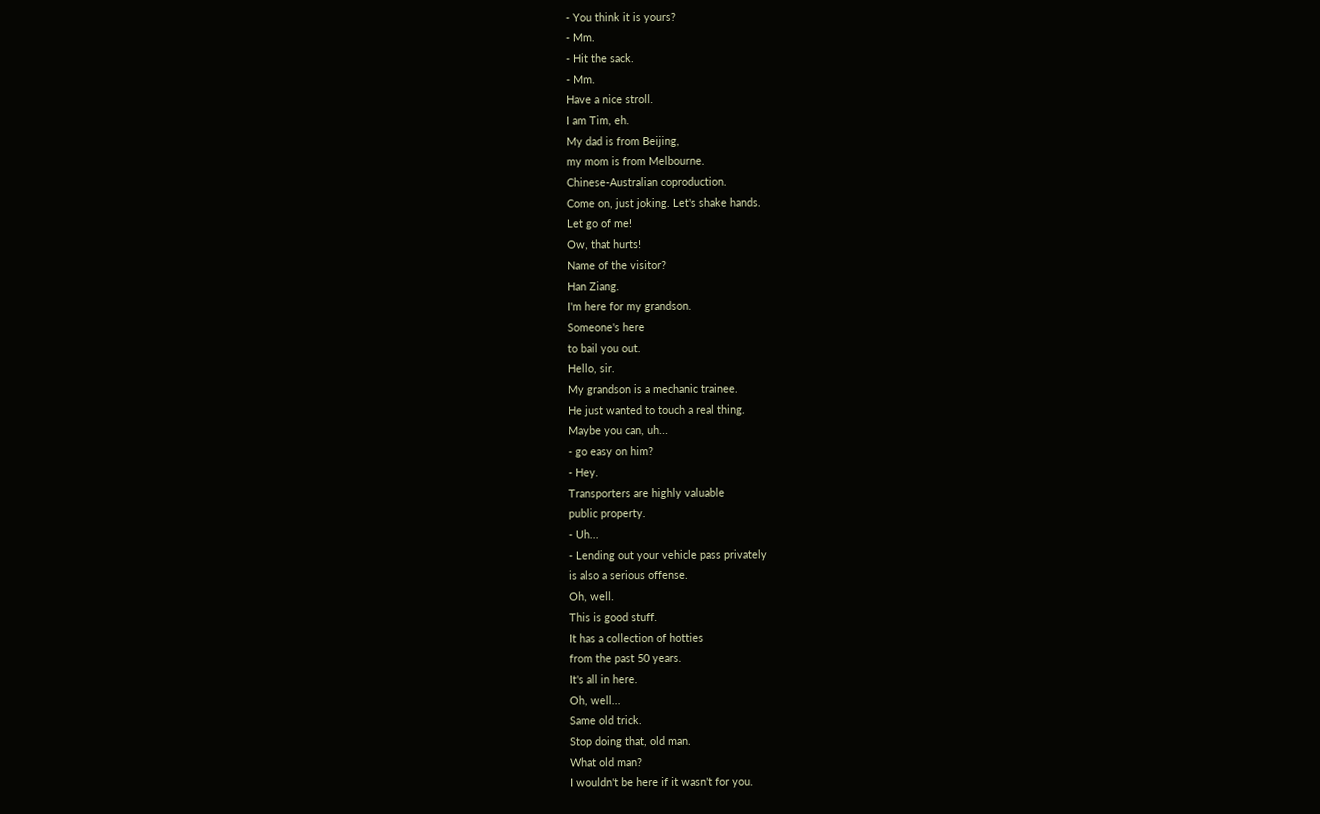- You think it is yours?
- Mm.
- Hit the sack.
- Mm.
Have a nice stroll.
I am Tim, eh.
My dad is from Beijing,
my mom is from Melbourne.
Chinese-Australian coproduction.
Come on, just joking. Let's shake hands.
Let go of me!
Ow, that hurts!
Name of the visitor?
Han Ziang.
I'm here for my grandson.
Someone's here
to bail you out.
Hello, sir.
My grandson is a mechanic trainee.
He just wanted to touch a real thing.
Maybe you can, uh...
- go easy on him?
- Hey.
Transporters are highly valuable
public property.
- Uh...
- Lending out your vehicle pass privately
is also a serious offense.
Oh, well.
This is good stuff.
It has a collection of hotties
from the past 50 years.
It's all in here.
Oh, well...
Same old trick.
Stop doing that, old man.
What old man?
I wouldn't be here if it wasn't for you.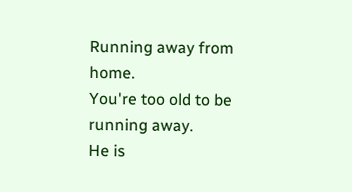Running away from home.
You're too old to be running away.
He is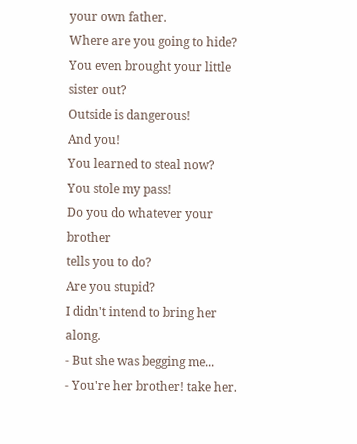your own father.
Where are you going to hide?
You even brought your little sister out?
Outside is dangerous!
And you!
You learned to steal now?
You stole my pass!
Do you do whatever your brother
tells you to do?
Are you stupid?
I didn't intend to bring her along.
- But she was begging me...
- You're her brother! take her.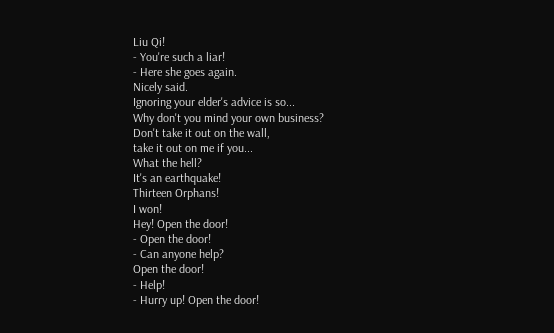Liu Qi!
- You're such a liar!
- Here she goes again.
Nicely said.
Ignoring your elder's advice is so...
Why don't you mind your own business?
Don't take it out on the wall,
take it out on me if you...
What the hell?
It's an earthquake!
Thirteen Orphans!
I won!
Hey! Open the door!
- Open the door!
- Can anyone help?
Open the door!
- Help!
- Hurry up! Open the door!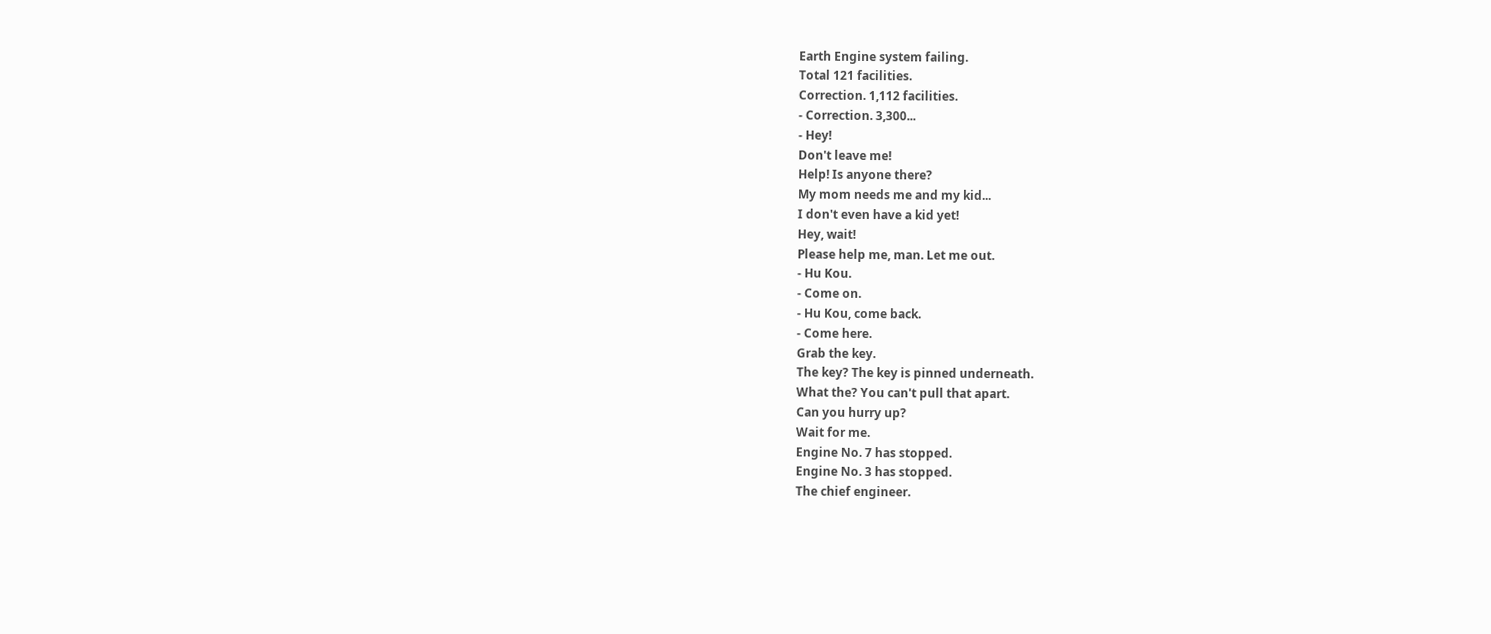Earth Engine system failing.
Total 121 facilities.
Correction. 1,112 facilities.
- Correction. 3,300...
- Hey!
Don't leave me!
Help! Is anyone there?
My mom needs me and my kid...
I don't even have a kid yet!
Hey, wait!
Please help me, man. Let me out.
- Hu Kou.
- Come on.
- Hu Kou, come back.
- Come here.
Grab the key.
The key? The key is pinned underneath.
What the? You can't pull that apart.
Can you hurry up?
Wait for me.
Engine No. 7 has stopped.
Engine No. 3 has stopped.
The chief engineer.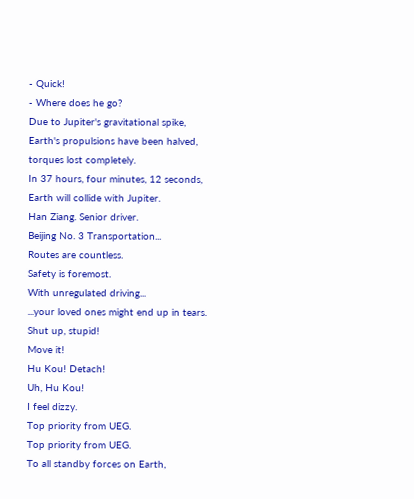- Quick!
- Where does he go?
Due to Jupiter's gravitational spike,
Earth's propulsions have been halved,
torques lost completely.
In 37 hours, four minutes, 12 seconds,
Earth will collide with Jupiter.
Han Ziang. Senior driver.
Beijing No. 3 Transportation...
Routes are countless.
Safety is foremost.
With unregulated driving...
...your loved ones might end up in tears.
Shut up, stupid!
Move it!
Hu Kou! Detach!
Uh, Hu Kou!
I feel dizzy.
Top priority from UEG.
Top priority from UEG.
To all standby forces on Earth,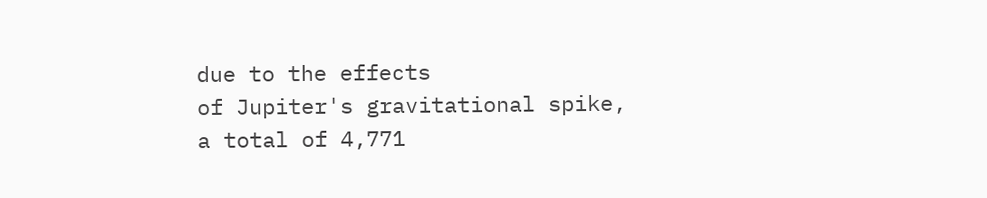due to the effects
of Jupiter's gravitational spike,
a total of 4,771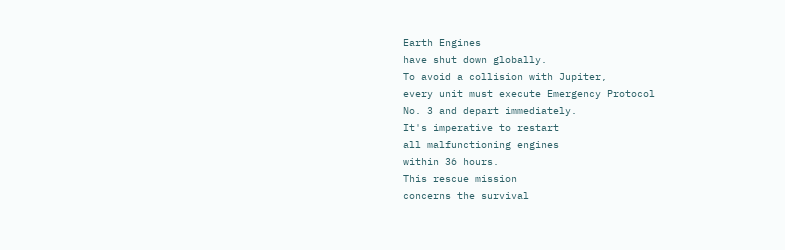Earth Engines
have shut down globally.
To avoid a collision with Jupiter,
every unit must execute Emergency Protocol
No. 3 and depart immediately.
It's imperative to restart
all malfunctioning engines
within 36 hours.
This rescue mission
concerns the survival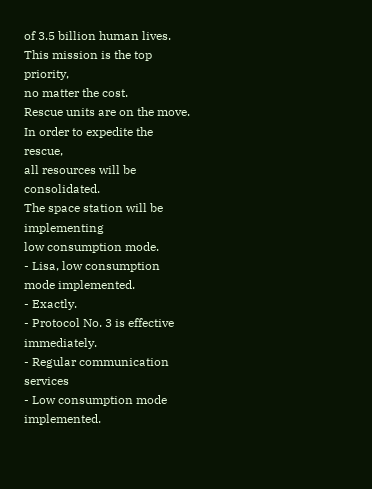of 3.5 billion human lives.
This mission is the top priority,
no matter the cost.
Rescue units are on the move.
In order to expedite the rescue,
all resources will be consolidated.
The space station will be implementing
low consumption mode.
- Lisa, low consumption mode implemented.
- Exactly.
- Protocol No. 3 is effective immediately.
- Regular communication services
- Low consumption mode implemented.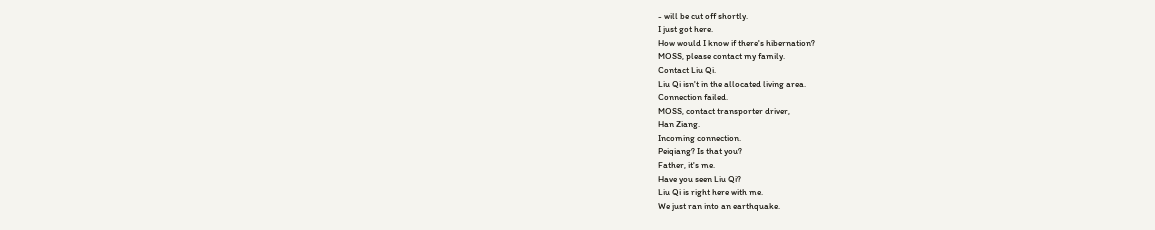- will be cut off shortly.
I just got here.
How would I know if there's hibernation?
MOSS, please contact my family.
Contact Liu Qi.
Liu Qi isn't in the allocated living area.
Connection failed.
MOSS, contact transporter driver,
Han Ziang.
Incoming connection.
Peiqiang? Is that you?
Father, it's me.
Have you seen Liu Qi?
Liu Qi is right here with me.
We just ran into an earthquake.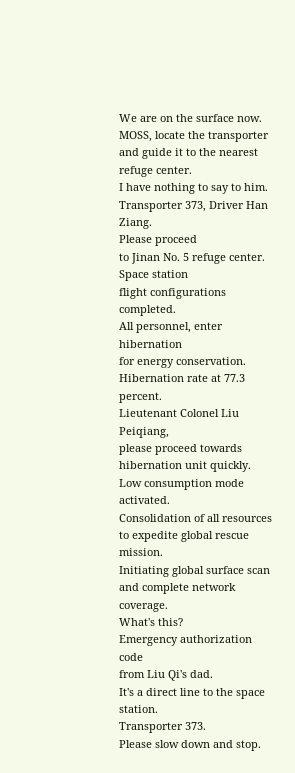We are on the surface now.
MOSS, locate the transporter
and guide it to the nearest refuge center.
I have nothing to say to him.
Transporter 373, Driver Han Ziang.
Please proceed
to Jinan No. 5 refuge center.
Space station
flight configurations completed.
All personnel, enter hibernation
for energy conservation.
Hibernation rate at 77.3 percent.
Lieutenant Colonel Liu Peiqiang,
please proceed towards
hibernation unit quickly.
Low consumption mode activated.
Consolidation of all resources
to expedite global rescue mission.
Initiating global surface scan
and complete network coverage.
What's this?
Emergency authorization code
from Liu Qi's dad.
It's a direct line to the space station.
Transporter 373.
Please slow down and stop.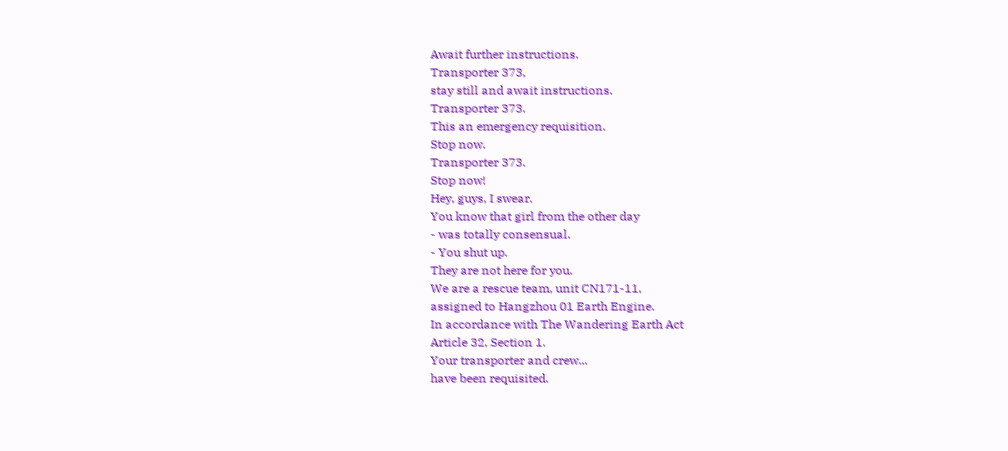Await further instructions.
Transporter 373,
stay still and await instructions.
Transporter 373.
This an emergency requisition.
Stop now.
Transporter 373.
Stop now!
Hey, guys, I swear.
You know that girl from the other day
- was totally consensual.
- You shut up.
They are not here for you.
We are a rescue team, unit CN171-11,
assigned to Hangzhou 01 Earth Engine.
In accordance with The Wandering Earth Act
Article 32, Section 1.
Your transporter and crew...
have been requisited.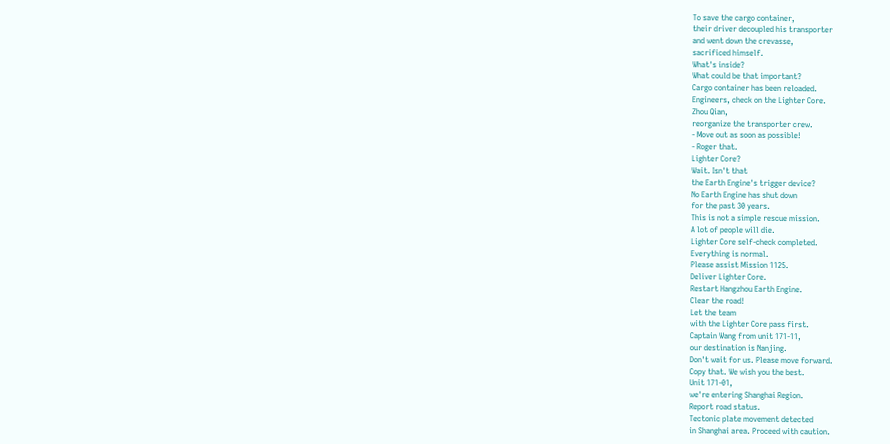To save the cargo container,
their driver decoupled his transporter
and went down the crevasse,
sacrificed himself.
What's inside?
What could be that important?
Cargo container has been reloaded.
Engineers, check on the Lighter Core.
Zhou Qian,
reorganize the transporter crew.
- Move out as soon as possible!
- Roger that.
Lighter Core?
Wait. Isn't that
the Earth Engine's trigger device?
No Earth Engine has shut down
for the past 30 years.
This is not a simple rescue mission.
A lot of people will die.
Lighter Core self-check completed.
Everything is normal.
Please assist Mission 1125.
Deliver Lighter Core.
Restart Hangzhou Earth Engine.
Clear the road!
Let the team
with the Lighter Core pass first.
Captain Wang from unit 171-11,
our destination is Nanjing.
Don't wait for us. Please move forward.
Copy that. We wish you the best.
Unit 171-01,
we're entering Shanghai Region.
Report road status.
Tectonic plate movement detected
in Shanghai area. Proceed with caution.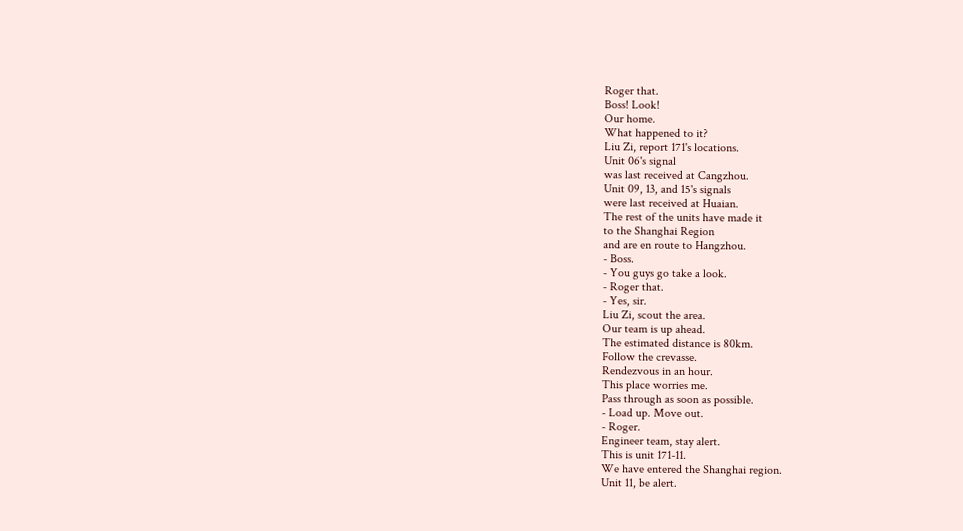Roger that.
Boss! Look!
Our home.
What happened to it?
Liu Zi, report 171's locations.
Unit 06's signal
was last received at Cangzhou.
Unit 09, 13, and 15's signals
were last received at Huaian.
The rest of the units have made it
to the Shanghai Region
and are en route to Hangzhou.
- Boss.
- You guys go take a look.
- Roger that.
- Yes, sir.
Liu Zi, scout the area.
Our team is up ahead.
The estimated distance is 80km.
Follow the crevasse.
Rendezvous in an hour.
This place worries me.
Pass through as soon as possible.
- Load up. Move out.
- Roger.
Engineer team, stay alert.
This is unit 171-11.
We have entered the Shanghai region.
Unit 11, be alert.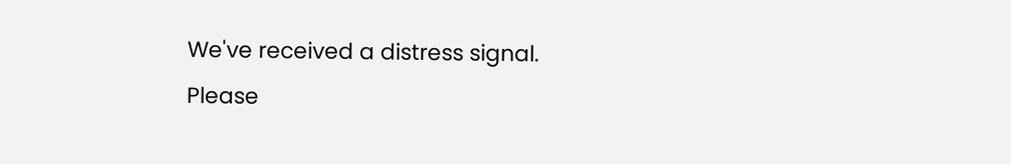We've received a distress signal.
Please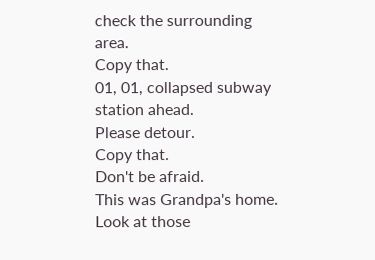check the surrounding area.
Copy that.
01, 01, collapsed subway station ahead.
Please detour.
Copy that.
Don't be afraid.
This was Grandpa's home.
Look at those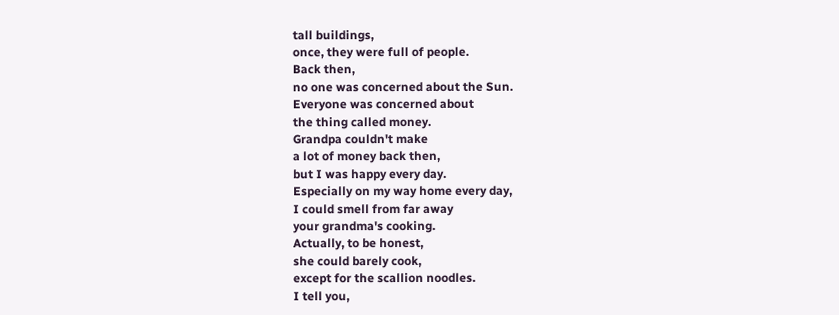tall buildings,
once, they were full of people.
Back then,
no one was concerned about the Sun.
Everyone was concerned about
the thing called money.
Grandpa couldn't make
a lot of money back then,
but I was happy every day.
Especially on my way home every day,
I could smell from far away
your grandma's cooking.
Actually, to be honest,
she could barely cook,
except for the scallion noodles.
I tell you,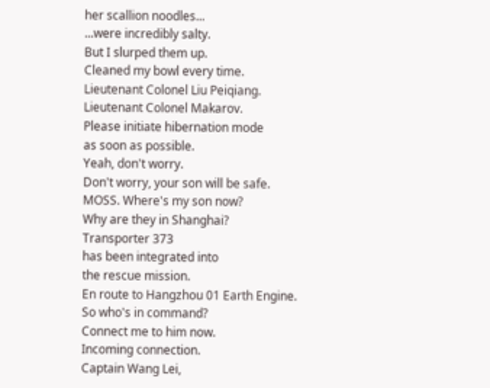her scallion noodles...
...were incredibly salty.
But I slurped them up.
Cleaned my bowl every time.
Lieutenant Colonel Liu Peiqiang.
Lieutenant Colonel Makarov.
Please initiate hibernation mode
as soon as possible.
Yeah, don't worry.
Don't worry, your son will be safe.
MOSS. Where's my son now?
Why are they in Shanghai?
Transporter 373
has been integrated into
the rescue mission.
En route to Hangzhou 01 Earth Engine.
So who's in command?
Connect me to him now.
Incoming connection.
Captain Wang Lei,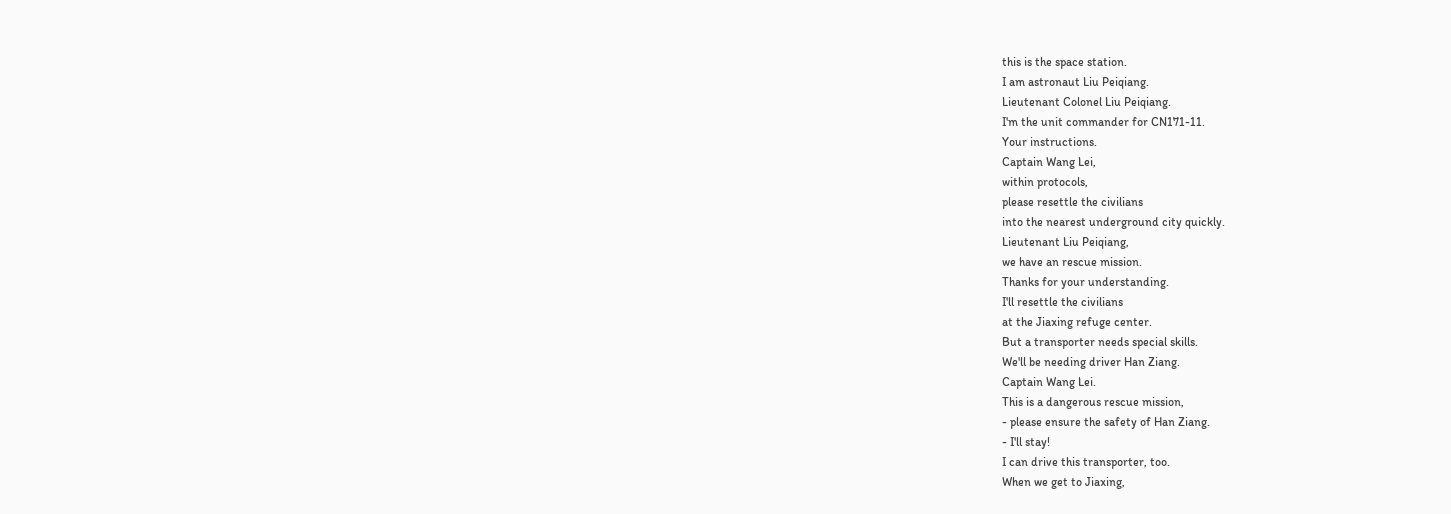this is the space station.
I am astronaut Liu Peiqiang.
Lieutenant Colonel Liu Peiqiang.
I'm the unit commander for CN171-11.
Your instructions.
Captain Wang Lei,
within protocols,
please resettle the civilians
into the nearest underground city quickly.
Lieutenant Liu Peiqiang,
we have an rescue mission.
Thanks for your understanding.
I'll resettle the civilians
at the Jiaxing refuge center.
But a transporter needs special skills.
We'll be needing driver Han Ziang.
Captain Wang Lei.
This is a dangerous rescue mission,
- please ensure the safety of Han Ziang.
- I'll stay!
I can drive this transporter, too.
When we get to Jiaxing,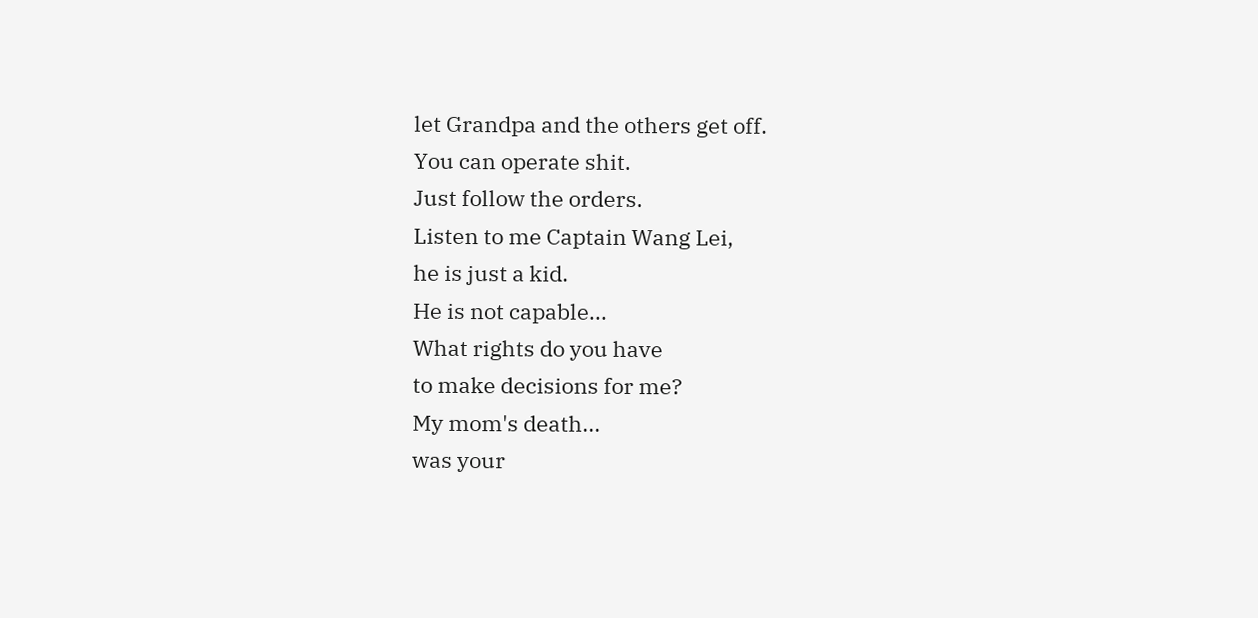let Grandpa and the others get off.
You can operate shit.
Just follow the orders.
Listen to me Captain Wang Lei,
he is just a kid.
He is not capable...
What rights do you have
to make decisions for me?
My mom's death...
was your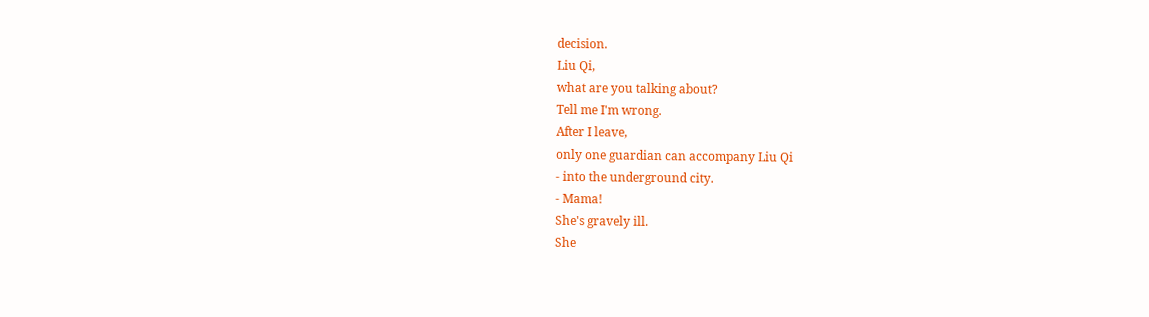decision.
Liu Qi,
what are you talking about?
Tell me I'm wrong.
After I leave,
only one guardian can accompany Liu Qi
- into the underground city.
- Mama!
She's gravely ill.
She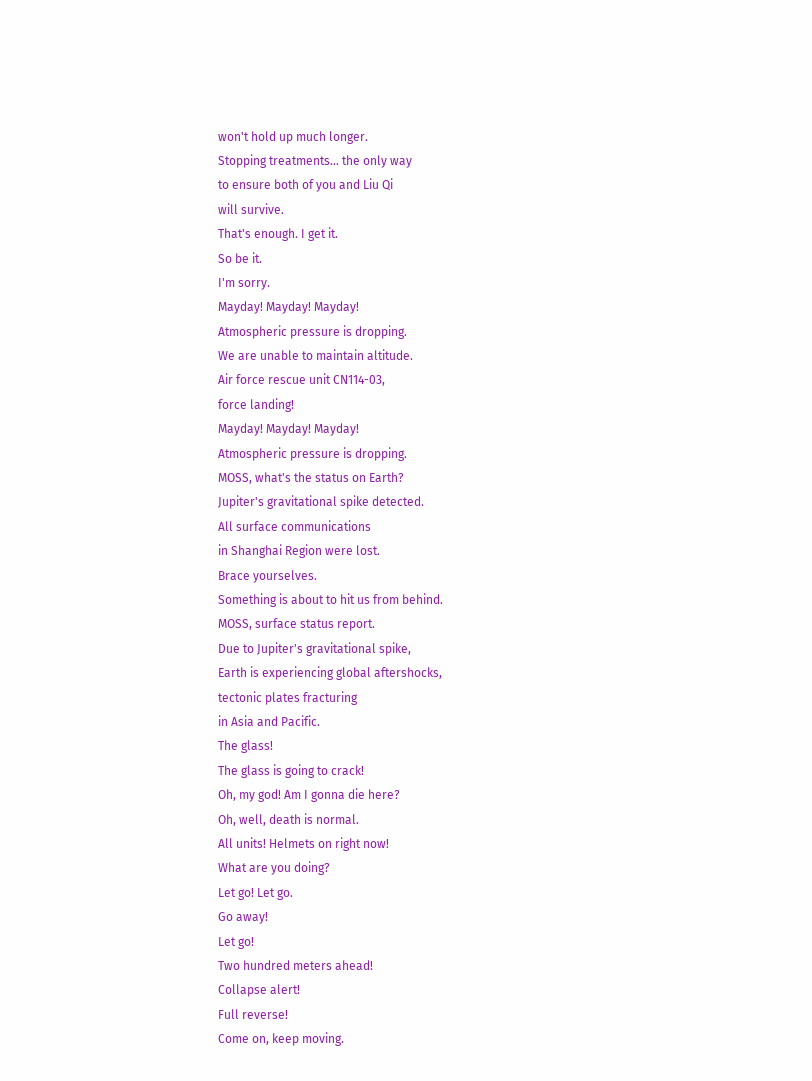won't hold up much longer.
Stopping treatments... the only way
to ensure both of you and Liu Qi
will survive.
That's enough. I get it.
So be it.
I'm sorry.
Mayday! Mayday! Mayday!
Atmospheric pressure is dropping.
We are unable to maintain altitude.
Air force rescue unit CN114-03,
force landing!
Mayday! Mayday! Mayday!
Atmospheric pressure is dropping.
MOSS, what's the status on Earth?
Jupiter's gravitational spike detected.
All surface communications
in Shanghai Region were lost.
Brace yourselves.
Something is about to hit us from behind.
MOSS, surface status report.
Due to Jupiter's gravitational spike,
Earth is experiencing global aftershocks,
tectonic plates fracturing
in Asia and Pacific.
The glass!
The glass is going to crack!
Oh, my god! Am I gonna die here?
Oh, well, death is normal.
All units! Helmets on right now!
What are you doing?
Let go! Let go.
Go away!
Let go!
Two hundred meters ahead!
Collapse alert!
Full reverse!
Come on, keep moving.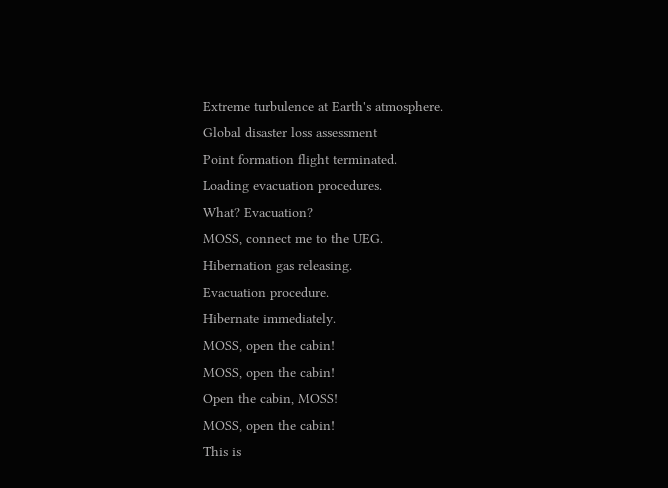Extreme turbulence at Earth's atmosphere.
Global disaster loss assessment
Point formation flight terminated.
Loading evacuation procedures.
What? Evacuation?
MOSS, connect me to the UEG.
Hibernation gas releasing.
Evacuation procedure.
Hibernate immediately.
MOSS, open the cabin!
MOSS, open the cabin!
Open the cabin, MOSS!
MOSS, open the cabin!
This is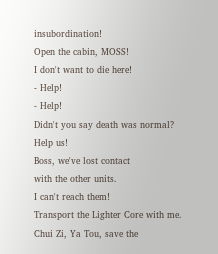insubordination!
Open the cabin, MOSS!
I don't want to die here!
- Help!
- Help!
Didn't you say death was normal?
Help us!
Boss, we've lost contact
with the other units.
I can't reach them!
Transport the Lighter Core with me.
Chui Zi, Ya Tou, save the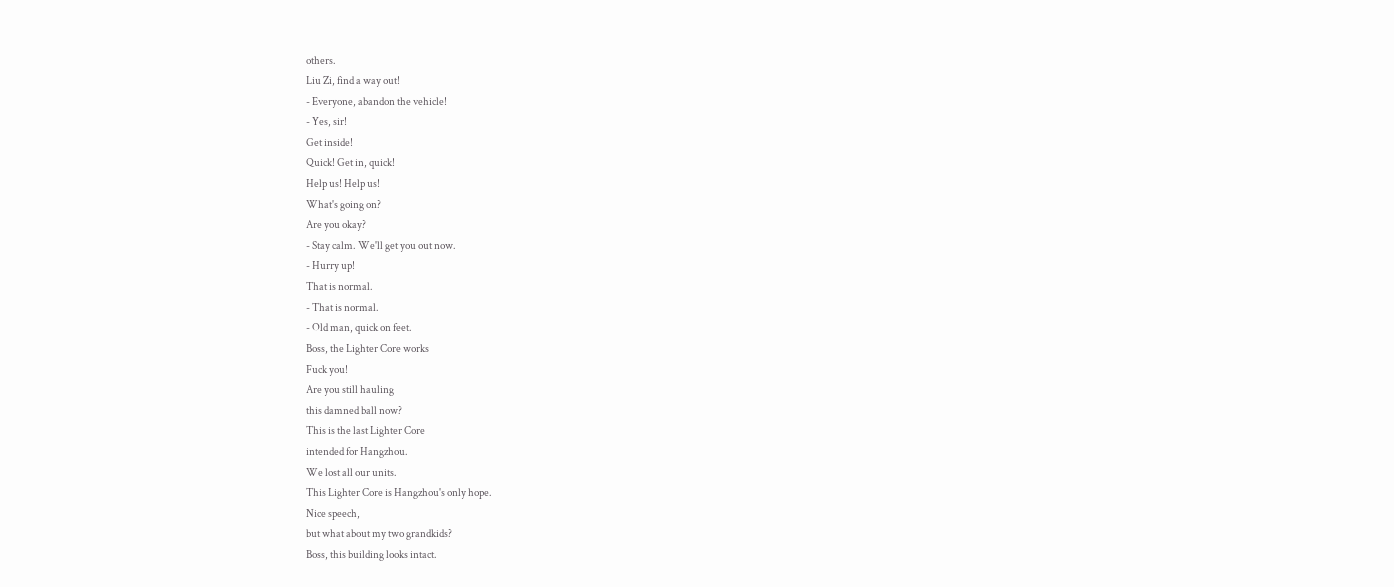others.
Liu Zi, find a way out!
- Everyone, abandon the vehicle!
- Yes, sir!
Get inside!
Quick! Get in, quick!
Help us! Help us!
What's going on?
Are you okay?
- Stay calm. We'll get you out now.
- Hurry up!
That is normal.
- That is normal.
- Old man, quick on feet.
Boss, the Lighter Core works
Fuck you!
Are you still hauling
this damned ball now?
This is the last Lighter Core
intended for Hangzhou.
We lost all our units.
This Lighter Core is Hangzhou's only hope.
Nice speech,
but what about my two grandkids?
Boss, this building looks intact.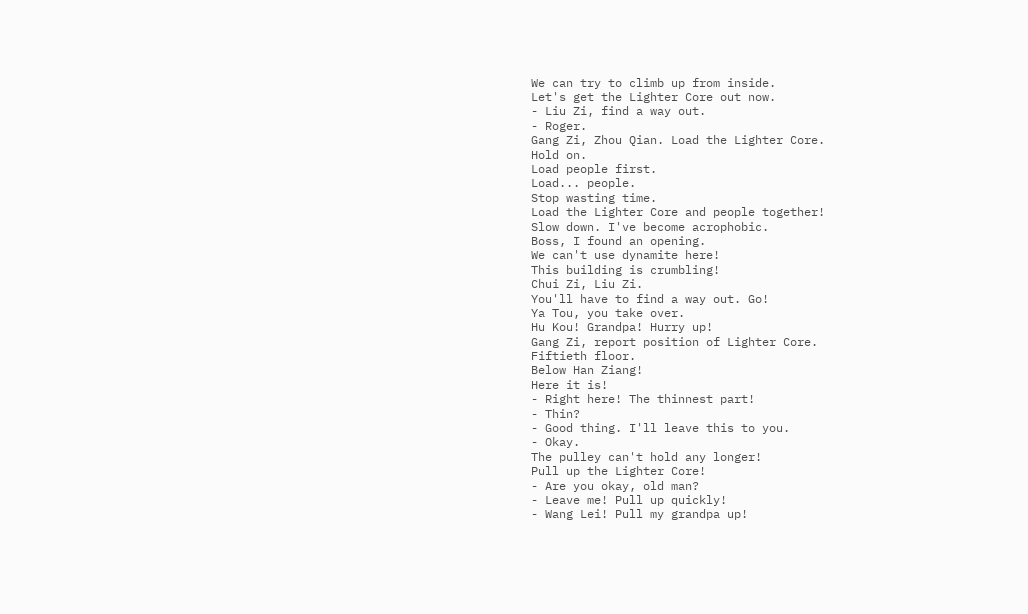We can try to climb up from inside.
Let's get the Lighter Core out now.
- Liu Zi, find a way out.
- Roger.
Gang Zi, Zhou Qian. Load the Lighter Core.
Hold on.
Load people first.
Load... people.
Stop wasting time.
Load the Lighter Core and people together!
Slow down. I've become acrophobic.
Boss, I found an opening.
We can't use dynamite here!
This building is crumbling!
Chui Zi, Liu Zi.
You'll have to find a way out. Go!
Ya Tou, you take over.
Hu Kou! Grandpa! Hurry up!
Gang Zi, report position of Lighter Core.
Fiftieth floor.
Below Han Ziang!
Here it is!
- Right here! The thinnest part!
- Thin?
- Good thing. I'll leave this to you.
- Okay.
The pulley can't hold any longer!
Pull up the Lighter Core!
- Are you okay, old man?
- Leave me! Pull up quickly!
- Wang Lei! Pull my grandpa up!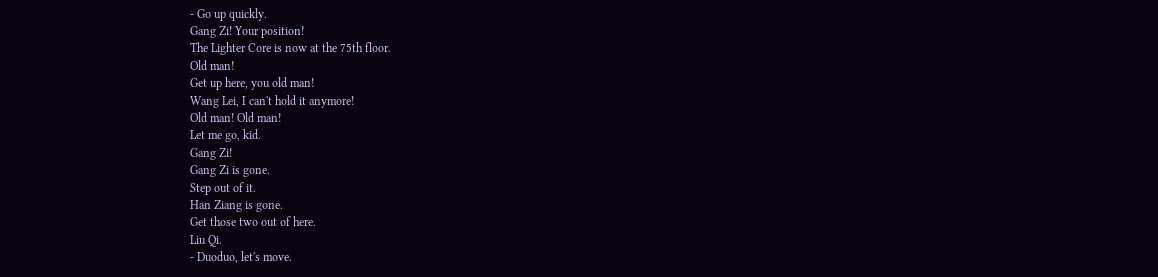- Go up quickly.
Gang Zi! Your position!
The Lighter Core is now at the 75th floor.
Old man!
Get up here, you old man!
Wang Lei, I can't hold it anymore!
Old man! Old man!
Let me go, kid.
Gang Zi!
Gang Zi is gone.
Step out of it.
Han Ziang is gone.
Get those two out of here.
Liu Qi.
- Duoduo, let's move.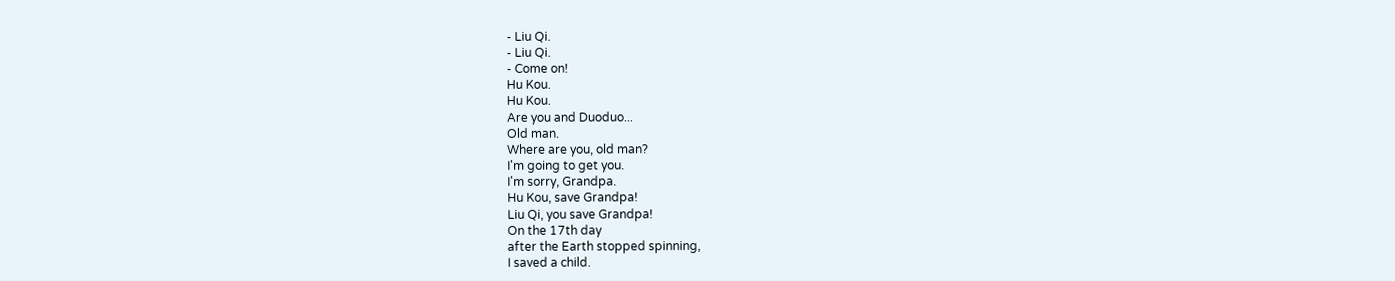- Liu Qi.
- Liu Qi.
- Come on!
Hu Kou.
Hu Kou.
Are you and Duoduo...
Old man.
Where are you, old man?
I'm going to get you.
I'm sorry, Grandpa.
Hu Kou, save Grandpa!
Liu Qi, you save Grandpa!
On the 17th day
after the Earth stopped spinning,
I saved a child.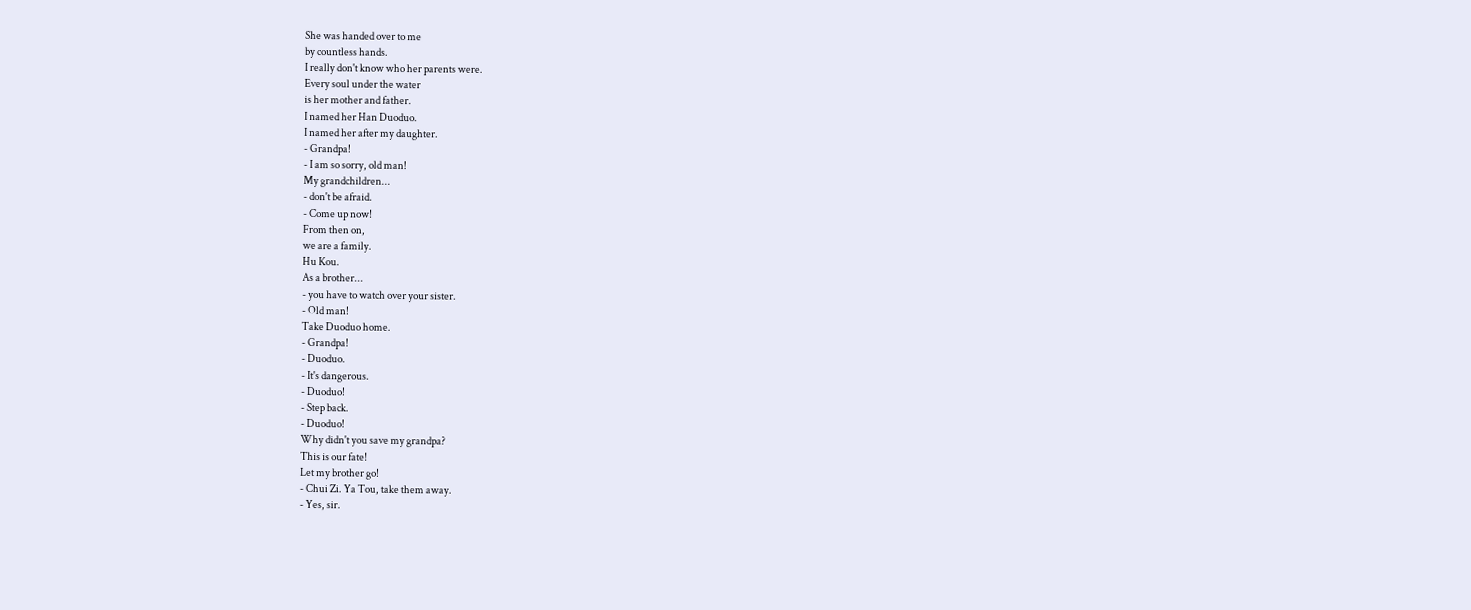She was handed over to me
by countless hands.
I really don't know who her parents were.
Every soul under the water
is her mother and father.
I named her Han Duoduo.
I named her after my daughter.
- Grandpa!
- I am so sorry, old man!
My grandchildren...
- don't be afraid.
- Come up now!
From then on,
we are a family.
Hu Kou.
As a brother...
- you have to watch over your sister.
- Old man!
Take Duoduo home.
- Grandpa!
- Duoduo.
- It's dangerous.
- Duoduo!
- Step back.
- Duoduo!
Why didn't you save my grandpa?
This is our fate!
Let my brother go!
- Chui Zi. Ya Tou, take them away.
- Yes, sir.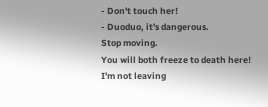- Don't touch her!
- Duoduo, it's dangerous.
Stop moving.
You will both freeze to death here!
I'm not leaving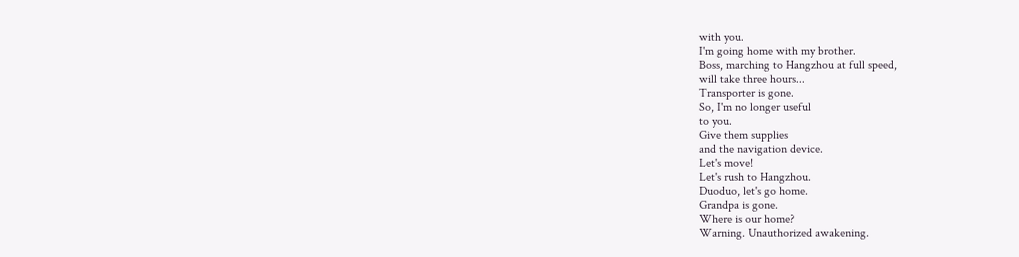with you.
I'm going home with my brother.
Boss, marching to Hangzhou at full speed,
will take three hours...
Transporter is gone.
So, I'm no longer useful
to you.
Give them supplies
and the navigation device.
Let's move!
Let's rush to Hangzhou.
Duoduo, let's go home.
Grandpa is gone.
Where is our home?
Warning. Unauthorized awakening.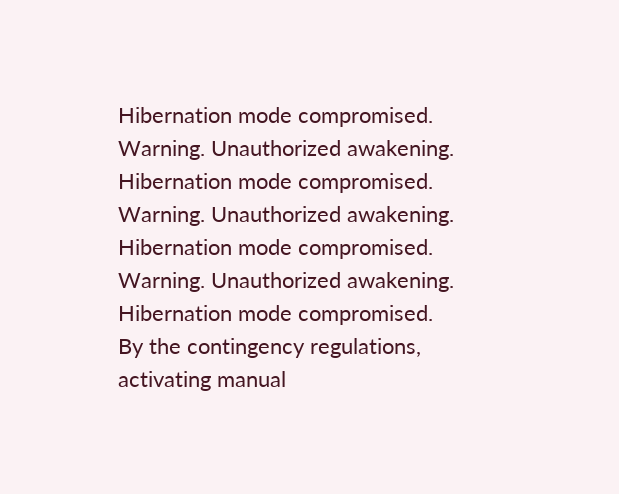Hibernation mode compromised.
Warning. Unauthorized awakening.
Hibernation mode compromised.
Warning. Unauthorized awakening.
Hibernation mode compromised.
Warning. Unauthorized awakening.
Hibernation mode compromised.
By the contingency regulations,
activating manual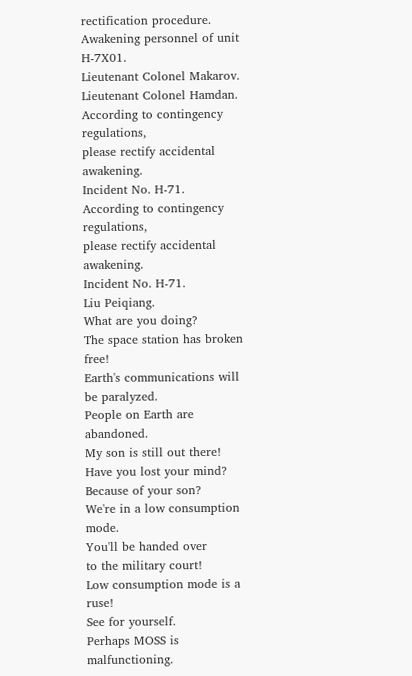rectification procedure.
Awakening personnel of unit H-7X01.
Lieutenant Colonel Makarov.
Lieutenant Colonel Hamdan.
According to contingency regulations,
please rectify accidental awakening.
Incident No. H-71.
According to contingency regulations,
please rectify accidental awakening.
Incident No. H-71.
Liu Peiqiang.
What are you doing?
The space station has broken free!
Earth's communications will be paralyzed.
People on Earth are abandoned.
My son is still out there!
Have you lost your mind?
Because of your son?
We're in a low consumption mode.
You'll be handed over
to the military court!
Low consumption mode is a ruse!
See for yourself.
Perhaps MOSS is malfunctioning.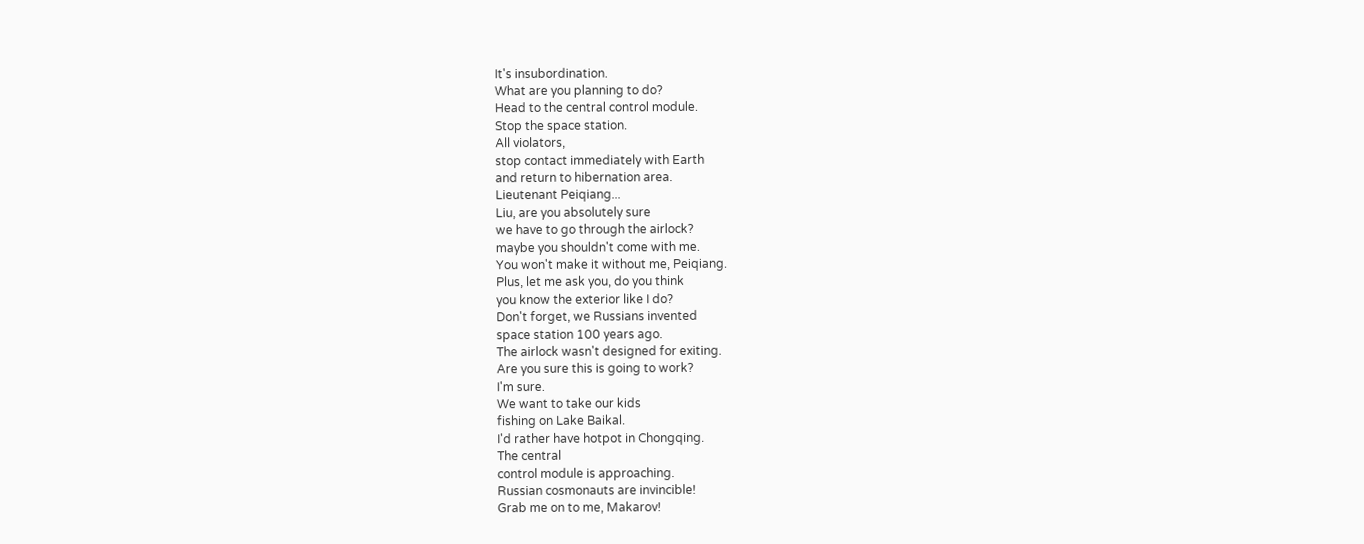It's insubordination.
What are you planning to do?
Head to the central control module.
Stop the space station.
All violators,
stop contact immediately with Earth
and return to hibernation area.
Lieutenant Peiqiang...
Liu, are you absolutely sure
we have to go through the airlock?
maybe you shouldn't come with me.
You won't make it without me, Peiqiang.
Plus, let me ask you, do you think
you know the exterior like I do?
Don't forget, we Russians invented
space station 100 years ago.
The airlock wasn't designed for exiting.
Are you sure this is going to work?
I'm sure.
We want to take our kids
fishing on Lake Baikal.
I'd rather have hotpot in Chongqing.
The central
control module is approaching.
Russian cosmonauts are invincible!
Grab me on to me, Makarov!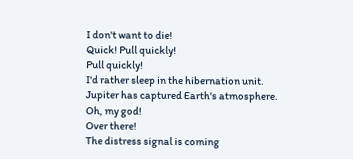I don't want to die!
Quick! Pull quickly!
Pull quickly!
I'd rather sleep in the hibernation unit.
Jupiter has captured Earth's atmosphere.
Oh, my god!
Over there!
The distress signal is coming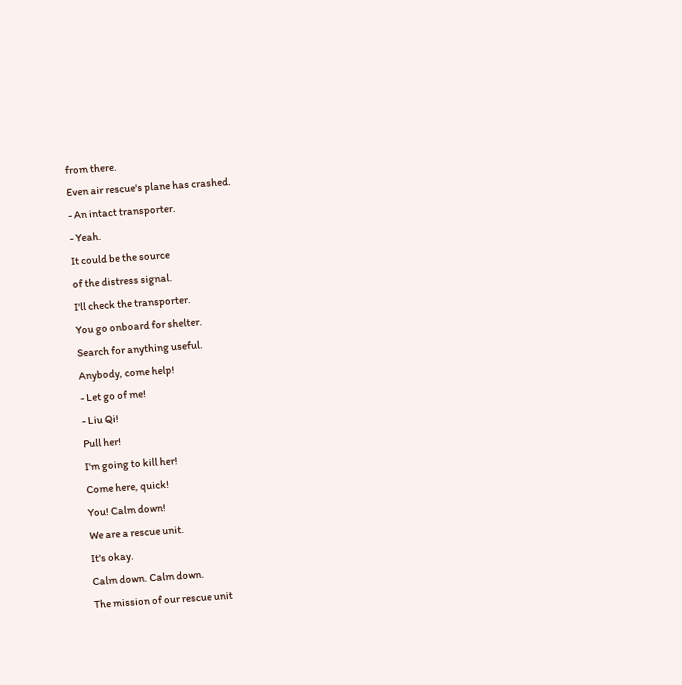from there.
Even air rescue's plane has crashed.
- An intact transporter.
- Yeah.
It could be the source
of the distress signal.
I'll check the transporter.
You go onboard for shelter.
Search for anything useful.
Anybody, come help!
- Let go of me!
- Liu Qi!
Pull her!
I'm going to kill her!
Come here, quick!
You! Calm down!
We are a rescue unit.
It's okay.
Calm down. Calm down.
The mission of our rescue unit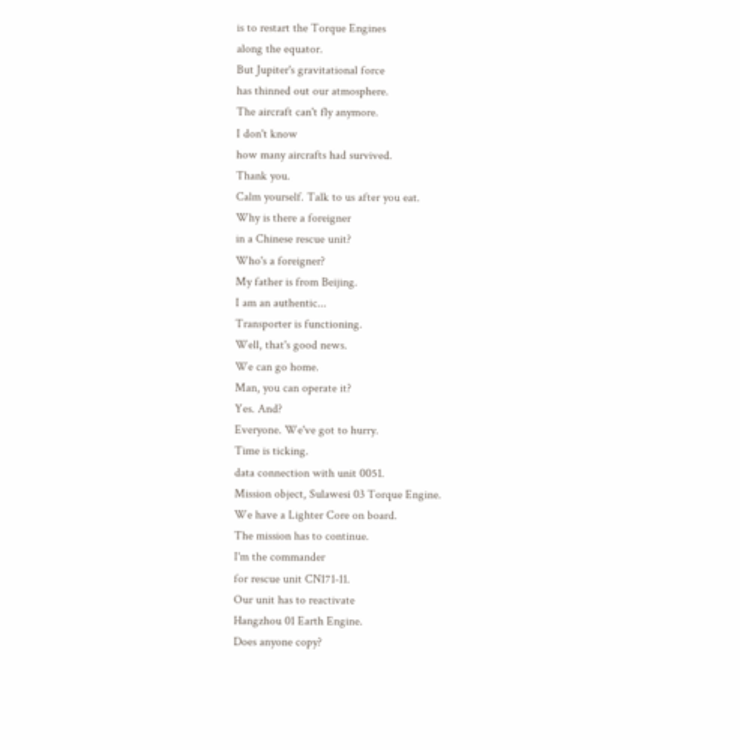is to restart the Torque Engines
along the equator.
But Jupiter's gravitational force
has thinned out our atmosphere.
The aircraft can't fly anymore.
I don't know
how many aircrafts had survived.
Thank you.
Calm yourself. Talk to us after you eat.
Why is there a foreigner
in a Chinese rescue unit?
Who's a foreigner?
My father is from Beijing.
I am an authentic...
Transporter is functioning.
Well, that's good news.
We can go home.
Man, you can operate it?
Yes. And?
Everyone. We've got to hurry.
Time is ticking.
data connection with unit 0051.
Mission object, Sulawesi 03 Torque Engine.
We have a Lighter Core on board.
The mission has to continue.
I'm the commander
for rescue unit CN171-11.
Our unit has to reactivate
Hangzhou 01 Earth Engine.
Does anyone copy?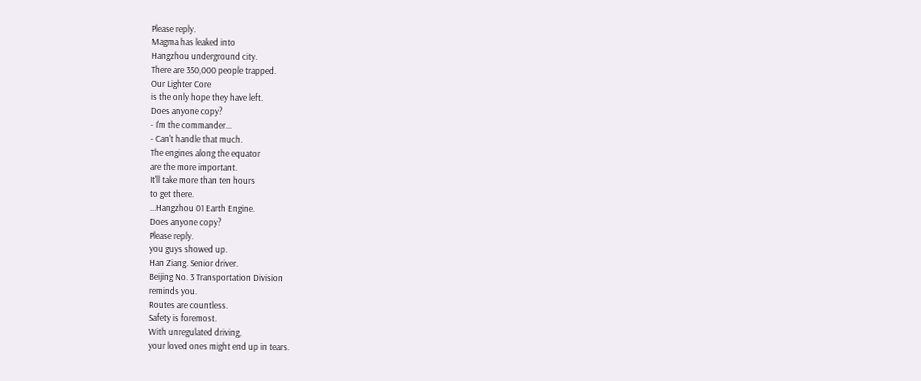Please reply.
Magma has leaked into
Hangzhou underground city.
There are 350,000 people trapped.
Our Lighter Core
is the only hope they have left.
Does anyone copy?
- I'm the commander...
- Can't handle that much.
The engines along the equator
are the more important.
It'll take more than ten hours
to get there.
...Hangzhou 01 Earth Engine.
Does anyone copy?
Please reply.
you guys showed up.
Han Ziang. Senior driver.
Beijing No. 3 Transportation Division
reminds you.
Routes are countless.
Safety is foremost.
With unregulated driving,
your loved ones might end up in tears.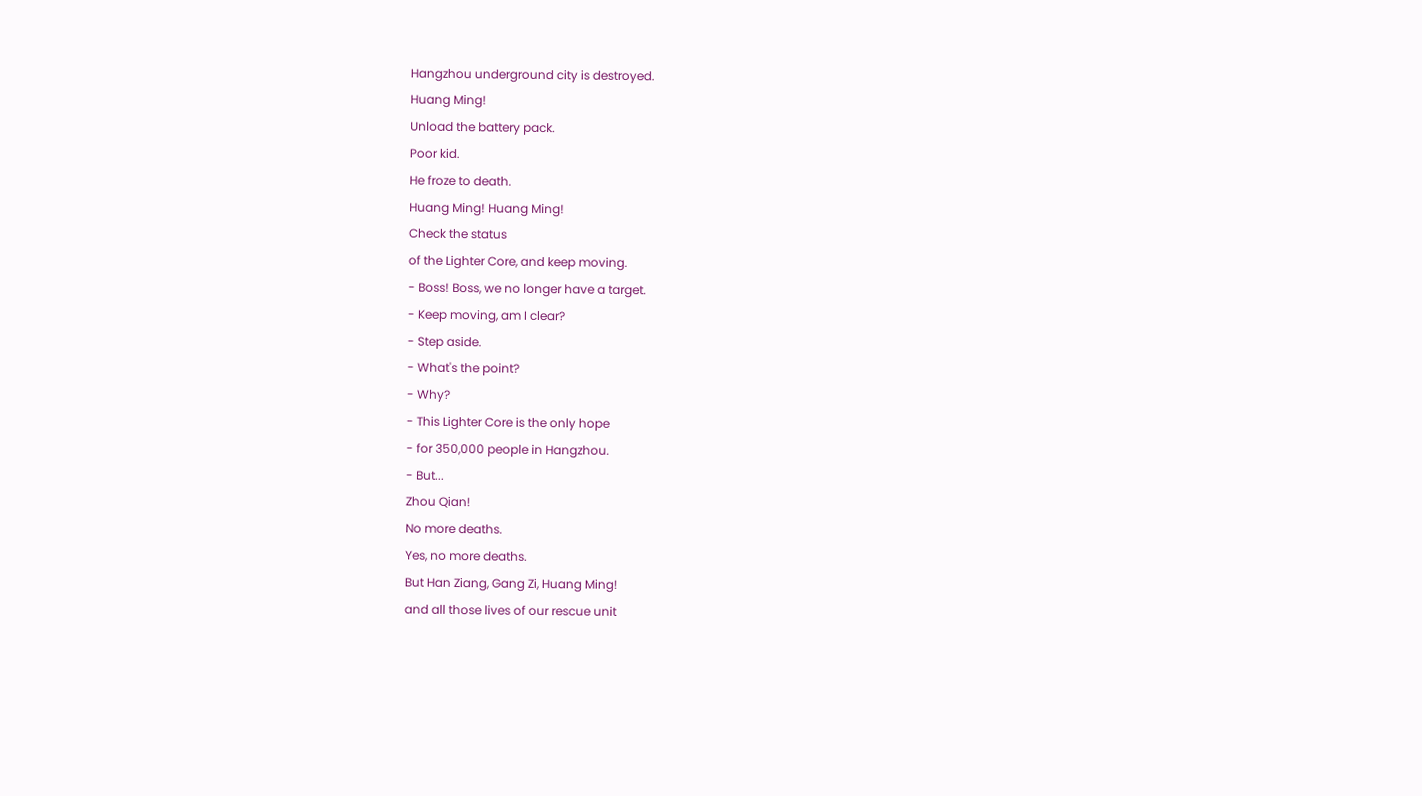Hangzhou underground city is destroyed.
Huang Ming!
Unload the battery pack.
Poor kid.
He froze to death.
Huang Ming! Huang Ming!
Check the status
of the Lighter Core, and keep moving.
- Boss! Boss, we no longer have a target.
- Keep moving, am I clear?
- Step aside.
- What's the point?
- Why?
- This Lighter Core is the only hope
- for 350,000 people in Hangzhou.
- But...
Zhou Qian!
No more deaths.
Yes, no more deaths.
But Han Ziang, Gang Zi, Huang Ming!
and all those lives of our rescue unit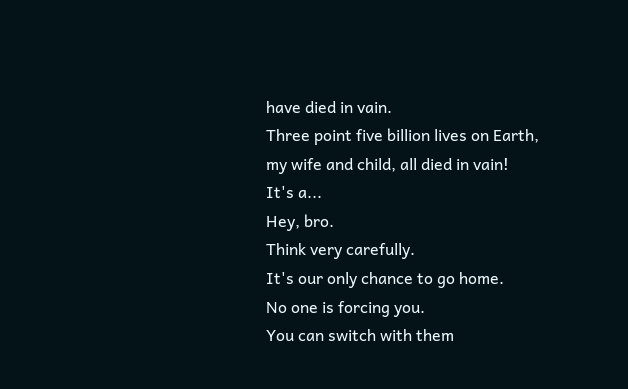have died in vain.
Three point five billion lives on Earth,
my wife and child, all died in vain!
It's a...
Hey, bro.
Think very carefully.
It's our only chance to go home.
No one is forcing you.
You can switch with them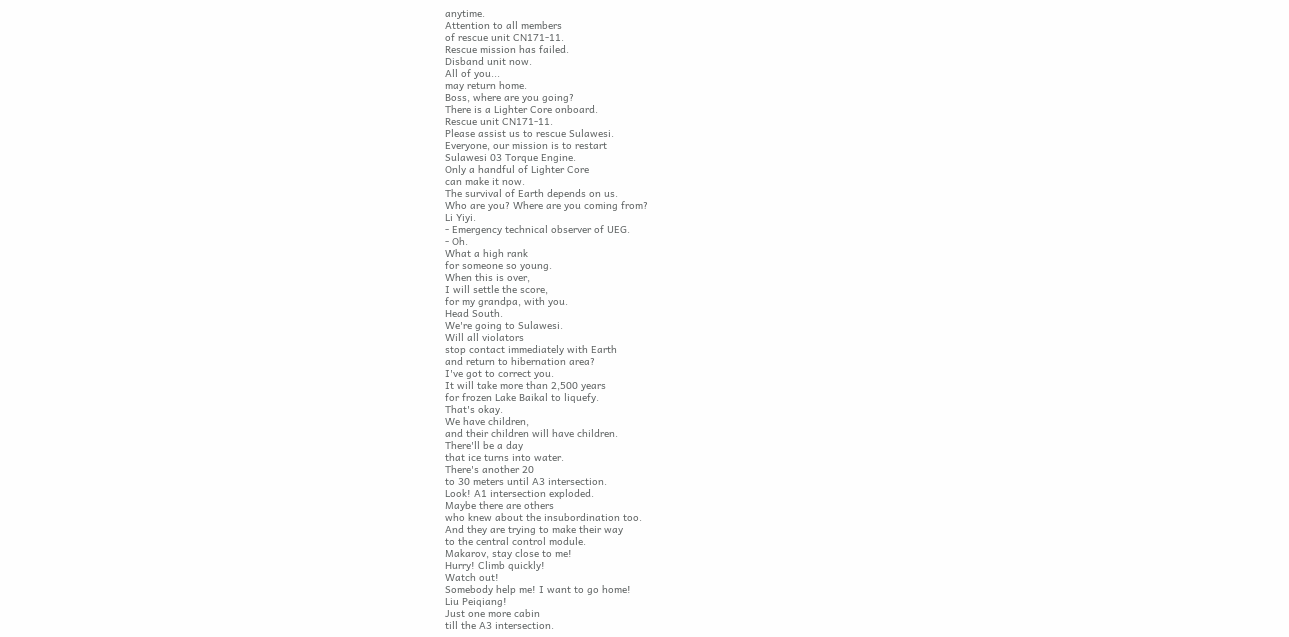anytime.
Attention to all members
of rescue unit CN171-11.
Rescue mission has failed.
Disband unit now.
All of you...
may return home.
Boss, where are you going?
There is a Lighter Core onboard.
Rescue unit CN171-11.
Please assist us to rescue Sulawesi.
Everyone, our mission is to restart
Sulawesi 03 Torque Engine.
Only a handful of Lighter Core
can make it now.
The survival of Earth depends on us.
Who are you? Where are you coming from?
Li Yiyi.
- Emergency technical observer of UEG.
- Oh.
What a high rank
for someone so young.
When this is over,
I will settle the score,
for my grandpa, with you.
Head South.
We're going to Sulawesi.
Will all violators
stop contact immediately with Earth
and return to hibernation area?
I've got to correct you.
It will take more than 2,500 years
for frozen Lake Baikal to liquefy.
That's okay.
We have children,
and their children will have children.
There'll be a day
that ice turns into water.
There's another 20
to 30 meters until A3 intersection.
Look! A1 intersection exploded.
Maybe there are others
who knew about the insubordination too.
And they are trying to make their way
to the central control module.
Makarov, stay close to me!
Hurry! Climb quickly!
Watch out!
Somebody help me! I want to go home!
Liu Peiqiang!
Just one more cabin
till the A3 intersection.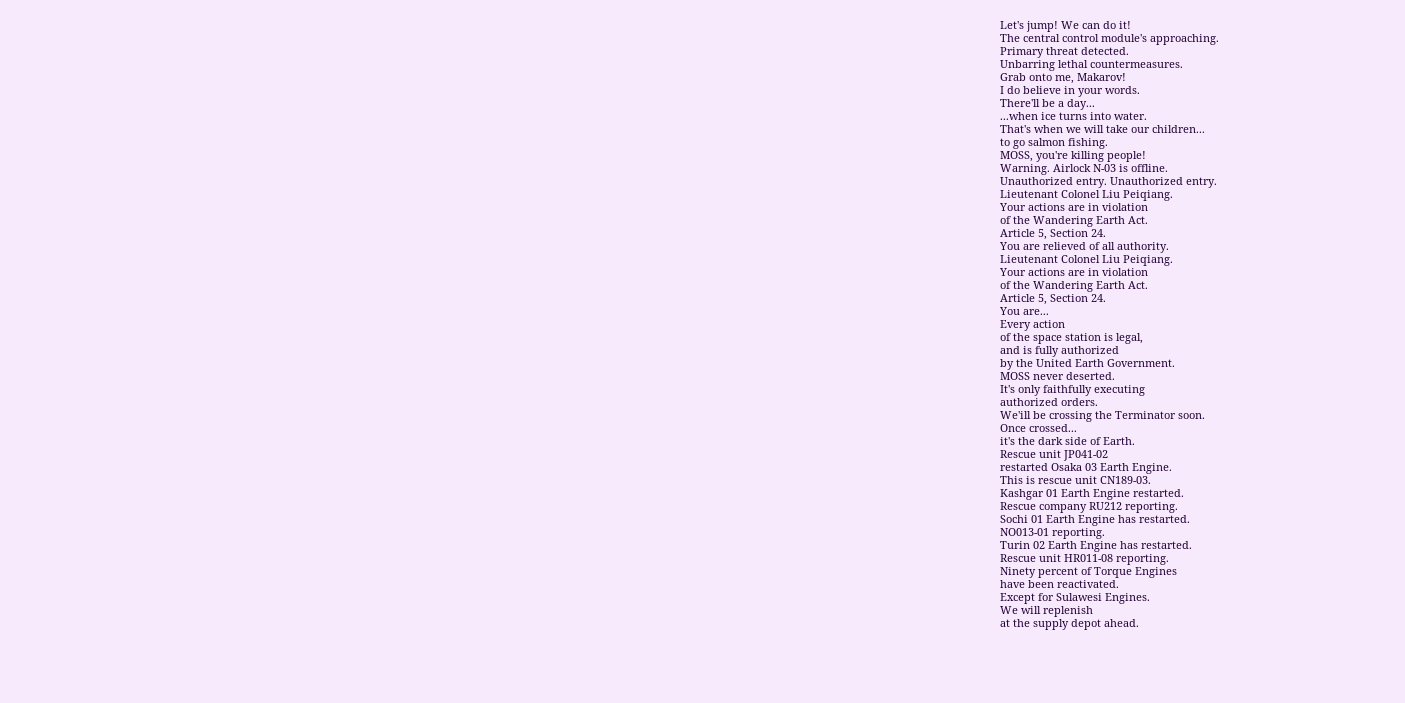Let's jump! We can do it!
The central control module's approaching.
Primary threat detected.
Unbarring lethal countermeasures.
Grab onto me, Makarov!
I do believe in your words.
There'll be a day...
...when ice turns into water.
That's when we will take our children...
to go salmon fishing.
MOSS, you're killing people!
Warning. Airlock N-03 is offline.
Unauthorized entry. Unauthorized entry.
Lieutenant Colonel Liu Peiqiang.
Your actions are in violation
of the Wandering Earth Act.
Article 5, Section 24.
You are relieved of all authority.
Lieutenant Colonel Liu Peiqiang.
Your actions are in violation
of the Wandering Earth Act.
Article 5, Section 24.
You are...
Every action
of the space station is legal,
and is fully authorized
by the United Earth Government.
MOSS never deserted.
It's only faithfully executing
authorized orders.
We'ill be crossing the Terminator soon.
Once crossed...
it's the dark side of Earth.
Rescue unit JP041-02
restarted Osaka 03 Earth Engine.
This is rescue unit CN189-03.
Kashgar 01 Earth Engine restarted.
Rescue company RU212 reporting.
Sochi 01 Earth Engine has restarted.
NO013-01 reporting.
Turin 02 Earth Engine has restarted.
Rescue unit HR011-08 reporting.
Ninety percent of Torque Engines
have been reactivated.
Except for Sulawesi Engines.
We will replenish
at the supply depot ahead.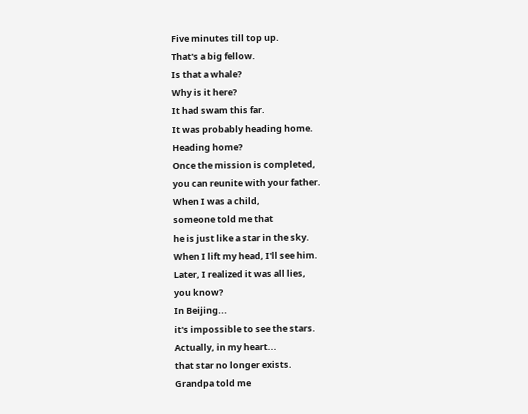Five minutes till top up.
That's a big fellow.
Is that a whale?
Why is it here?
It had swam this far.
It was probably heading home.
Heading home?
Once the mission is completed,
you can reunite with your father.
When I was a child,
someone told me that
he is just like a star in the sky.
When I lift my head, I'll see him.
Later, I realized it was all lies,
you know?
In Beijing...
it's impossible to see the stars.
Actually, in my heart...
that star no longer exists.
Grandpa told me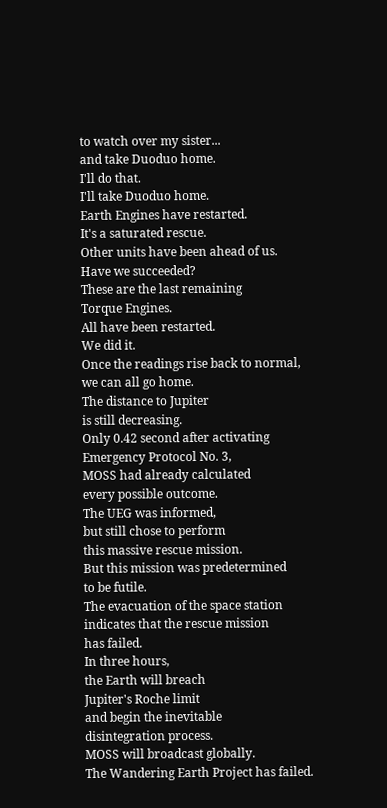to watch over my sister...
and take Duoduo home.
I'll do that.
I'll take Duoduo home.
Earth Engines have restarted.
It's a saturated rescue.
Other units have been ahead of us.
Have we succeeded?
These are the last remaining
Torque Engines.
All have been restarted.
We did it.
Once the readings rise back to normal,
we can all go home.
The distance to Jupiter
is still decreasing.
Only 0.42 second after activating
Emergency Protocol No. 3,
MOSS had already calculated
every possible outcome.
The UEG was informed,
but still chose to perform
this massive rescue mission.
But this mission was predetermined
to be futile.
The evacuation of the space station
indicates that the rescue mission
has failed.
In three hours,
the Earth will breach
Jupiter's Roche limit
and begin the inevitable
disintegration process.
MOSS will broadcast globally.
The Wandering Earth Project has failed.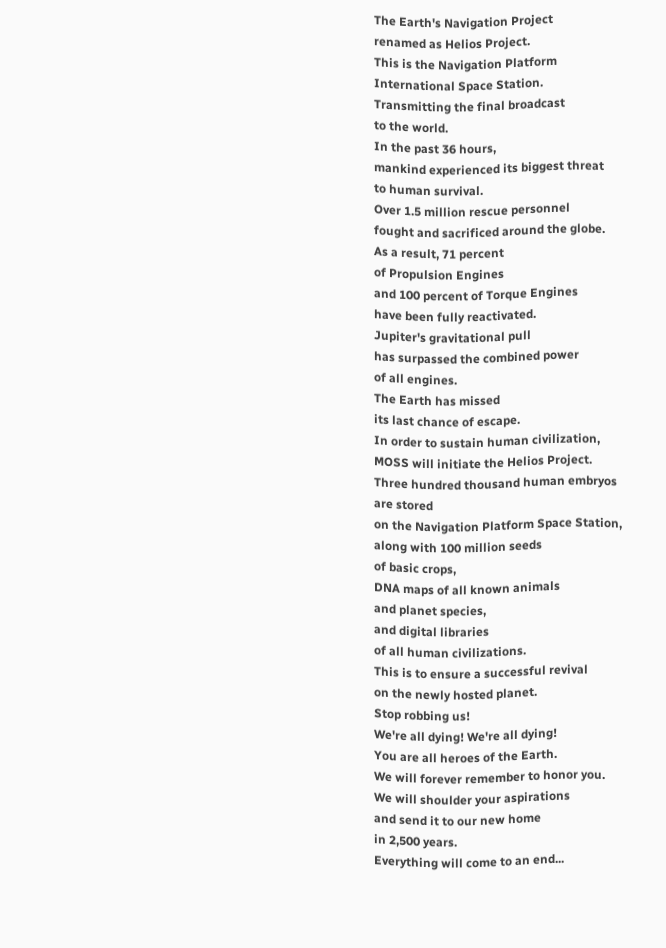The Earth's Navigation Project
renamed as Helios Project.
This is the Navigation Platform
International Space Station.
Transmitting the final broadcast
to the world.
In the past 36 hours,
mankind experienced its biggest threat
to human survival.
Over 1.5 million rescue personnel
fought and sacrificed around the globe.
As a result, 71 percent
of Propulsion Engines
and 100 percent of Torque Engines
have been fully reactivated.
Jupiter's gravitational pull
has surpassed the combined power
of all engines.
The Earth has missed
its last chance of escape.
In order to sustain human civilization,
MOSS will initiate the Helios Project.
Three hundred thousand human embryos
are stored
on the Navigation Platform Space Station,
along with 100 million seeds
of basic crops,
DNA maps of all known animals
and planet species,
and digital libraries
of all human civilizations.
This is to ensure a successful revival
on the newly hosted planet.
Stop robbing us!
We're all dying! We're all dying!
You are all heroes of the Earth.
We will forever remember to honor you.
We will shoulder your aspirations
and send it to our new home
in 2,500 years.
Everything will come to an end...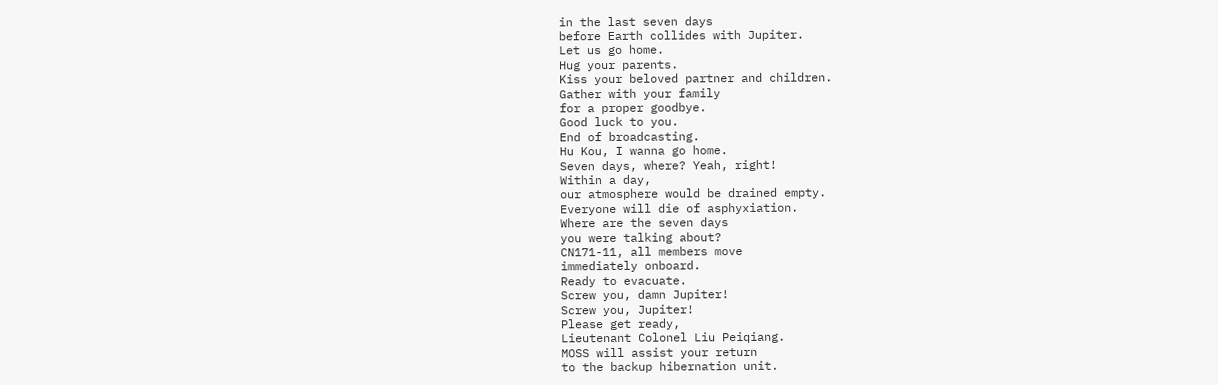in the last seven days
before Earth collides with Jupiter.
Let us go home.
Hug your parents.
Kiss your beloved partner and children.
Gather with your family
for a proper goodbye.
Good luck to you.
End of broadcasting.
Hu Kou, I wanna go home.
Seven days, where? Yeah, right!
Within a day,
our atmosphere would be drained empty.
Everyone will die of asphyxiation.
Where are the seven days
you were talking about?
CN171-11, all members move
immediately onboard.
Ready to evacuate.
Screw you, damn Jupiter!
Screw you, Jupiter!
Please get ready,
Lieutenant Colonel Liu Peiqiang.
MOSS will assist your return
to the backup hibernation unit.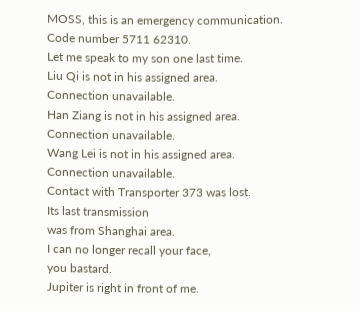MOSS, this is an emergency communication.
Code number 5711 62310.
Let me speak to my son one last time.
Liu Qi is not in his assigned area.
Connection unavailable.
Han Ziang is not in his assigned area.
Connection unavailable.
Wang Lei is not in his assigned area.
Connection unavailable.
Contact with Transporter 373 was lost.
Its last transmission
was from Shanghai area.
I can no longer recall your face,
you bastard.
Jupiter is right in front of me.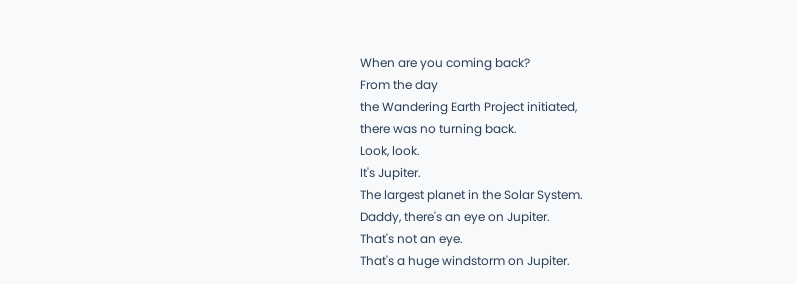When are you coming back?
From the day
the Wandering Earth Project initiated,
there was no turning back.
Look, look.
It's Jupiter.
The largest planet in the Solar System.
Daddy, there's an eye on Jupiter.
That's not an eye.
That's a huge windstorm on Jupiter.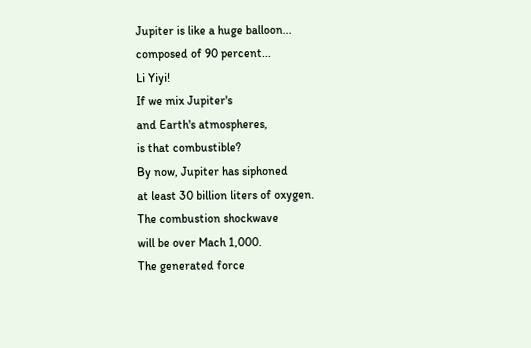Jupiter is like a huge balloon...
composed of 90 percent...
Li Yiyi!
If we mix Jupiter's
and Earth's atmospheres,
is that combustible?
By now, Jupiter has siphoned
at least 30 billion liters of oxygen.
The combustion shockwave
will be over Mach 1,000.
The generated force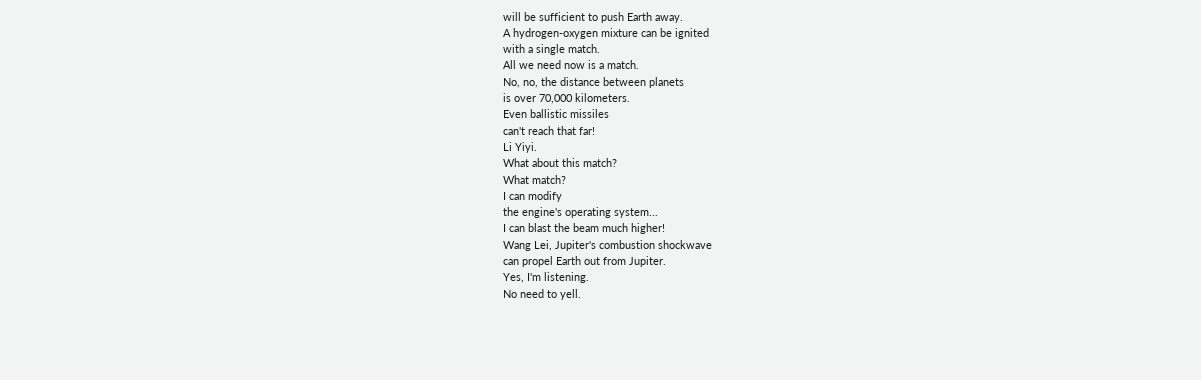will be sufficient to push Earth away.
A hydrogen-oxygen mixture can be ignited
with a single match.
All we need now is a match.
No, no, the distance between planets
is over 70,000 kilometers.
Even ballistic missiles
can't reach that far!
Li Yiyi.
What about this match?
What match?
I can modify
the engine's operating system...
I can blast the beam much higher!
Wang Lei, Jupiter's combustion shockwave
can propel Earth out from Jupiter.
Yes, I'm listening.
No need to yell.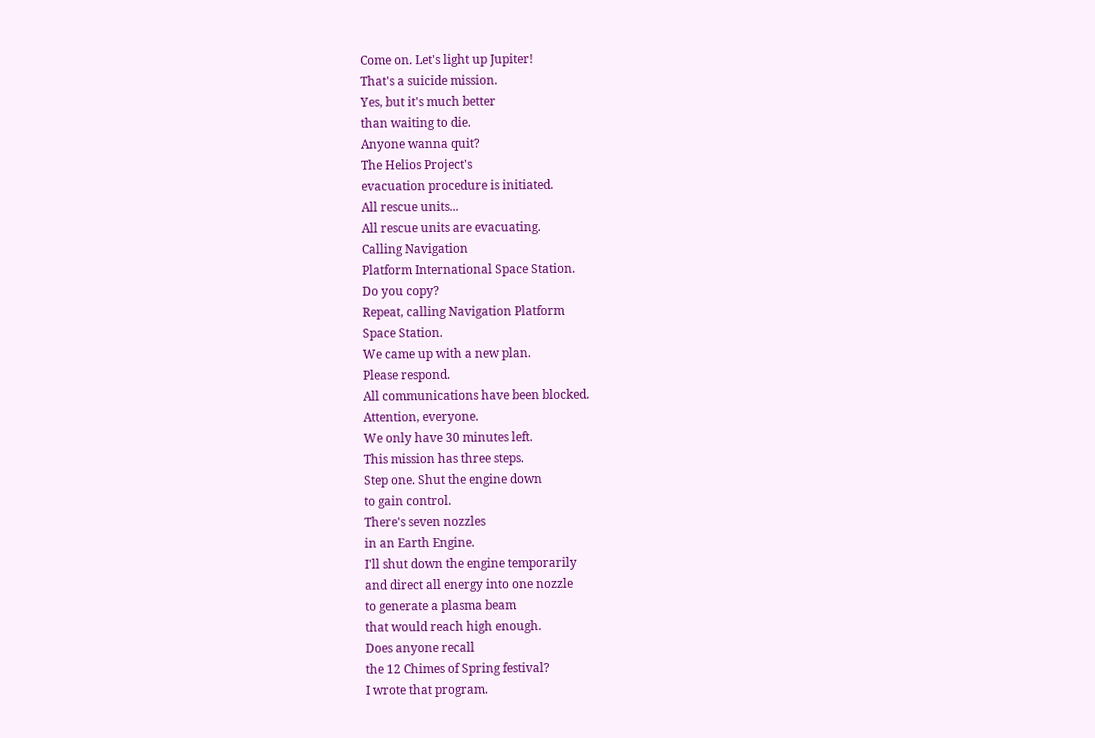Come on. Let's light up Jupiter!
That's a suicide mission.
Yes, but it's much better
than waiting to die.
Anyone wanna quit?
The Helios Project's
evacuation procedure is initiated.
All rescue units...
All rescue units are evacuating.
Calling Navigation
Platform International Space Station.
Do you copy?
Repeat, calling Navigation Platform
Space Station.
We came up with a new plan.
Please respond.
All communications have been blocked.
Attention, everyone.
We only have 30 minutes left.
This mission has three steps.
Step one. Shut the engine down
to gain control.
There's seven nozzles
in an Earth Engine.
I'll shut down the engine temporarily
and direct all energy into one nozzle
to generate a plasma beam
that would reach high enough.
Does anyone recall
the 12 Chimes of Spring festival?
I wrote that program.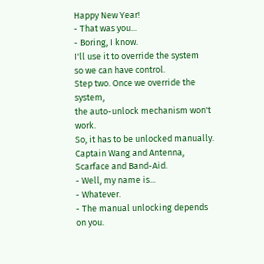Happy New Year!
- That was you...
- Boring, I know.
I'll use it to override the system
so we can have control.
Step two. Once we override the system,
the auto-unlock mechanism won't work.
So, it has to be unlocked manually.
Captain Wang and Antenna,
Scarface and Band-Aid.
- Well, my name is...
- Whatever.
- The manual unlocking depends on you.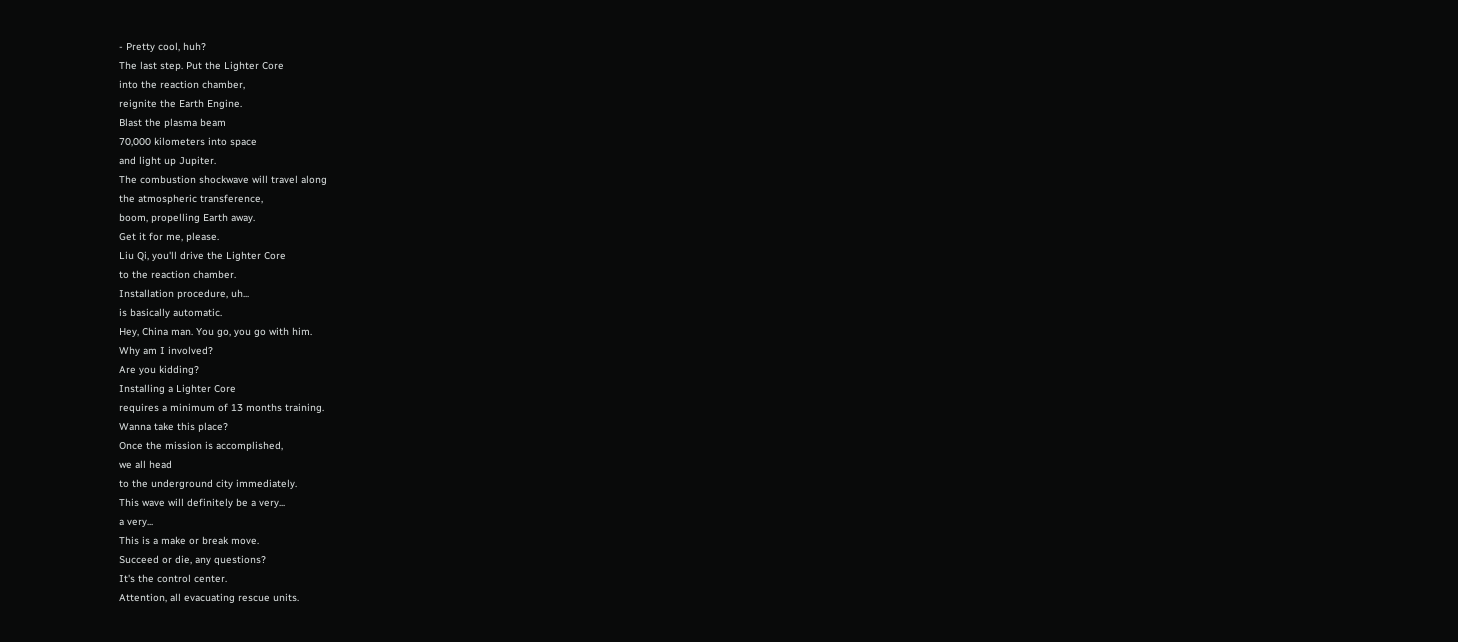- Pretty cool, huh?
The last step. Put the Lighter Core
into the reaction chamber,
reignite the Earth Engine.
Blast the plasma beam
70,000 kilometers into space
and light up Jupiter.
The combustion shockwave will travel along
the atmospheric transference,
boom, propelling Earth away.
Get it for me, please.
Liu Qi, you'll drive the Lighter Core
to the reaction chamber.
Installation procedure, uh...
is basically automatic.
Hey, China man. You go, you go with him.
Why am I involved?
Are you kidding?
Installing a Lighter Core
requires a minimum of 13 months training.
Wanna take this place?
Once the mission is accomplished,
we all head
to the underground city immediately.
This wave will definitely be a very...
a very...
This is a make or break move.
Succeed or die, any questions?
It's the control center.
Attention, all evacuating rescue units.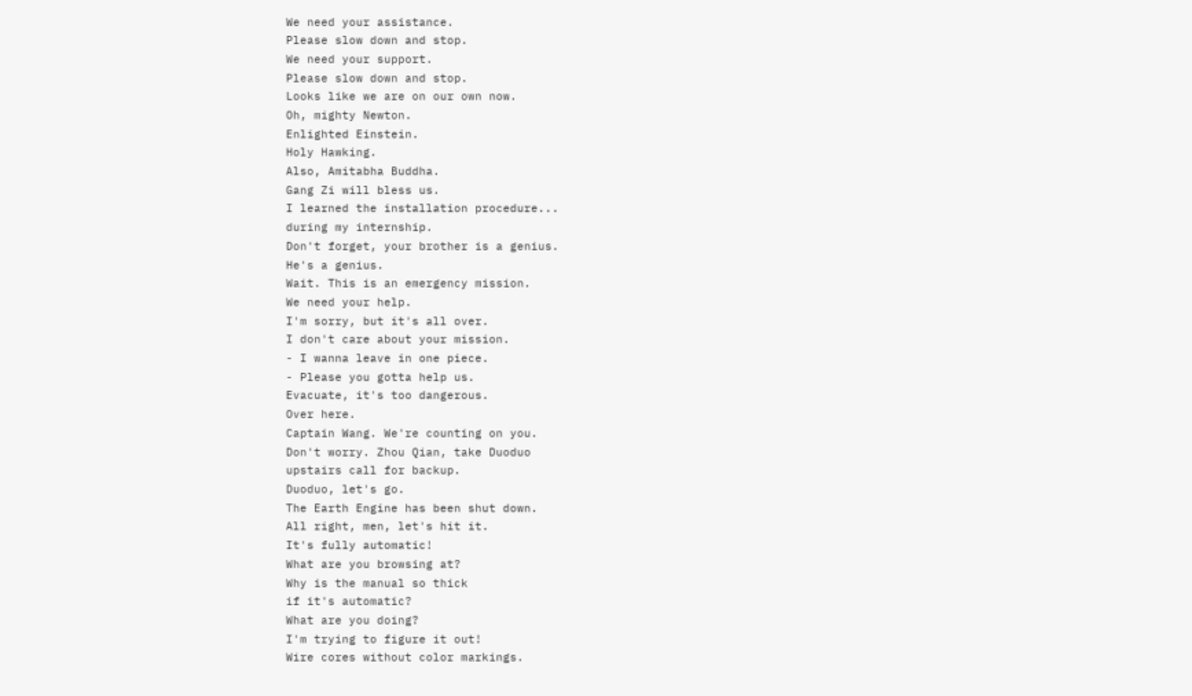We need your assistance.
Please slow down and stop.
We need your support.
Please slow down and stop.
Looks like we are on our own now.
Oh, mighty Newton.
Enlighted Einstein.
Holy Hawking.
Also, Amitabha Buddha.
Gang Zi will bless us.
I learned the installation procedure...
during my internship.
Don't forget, your brother is a genius.
He's a genius.
Wait. This is an emergency mission.
We need your help.
I'm sorry, but it's all over.
I don't care about your mission.
- I wanna leave in one piece.
- Please you gotta help us.
Evacuate, it's too dangerous.
Over here.
Captain Wang. We're counting on you.
Don't worry. Zhou Qian, take Duoduo
upstairs call for backup.
Duoduo, let's go.
The Earth Engine has been shut down.
All right, men, let's hit it.
It's fully automatic!
What are you browsing at?
Why is the manual so thick
if it's automatic?
What are you doing?
I'm trying to figure it out!
Wire cores without color markings.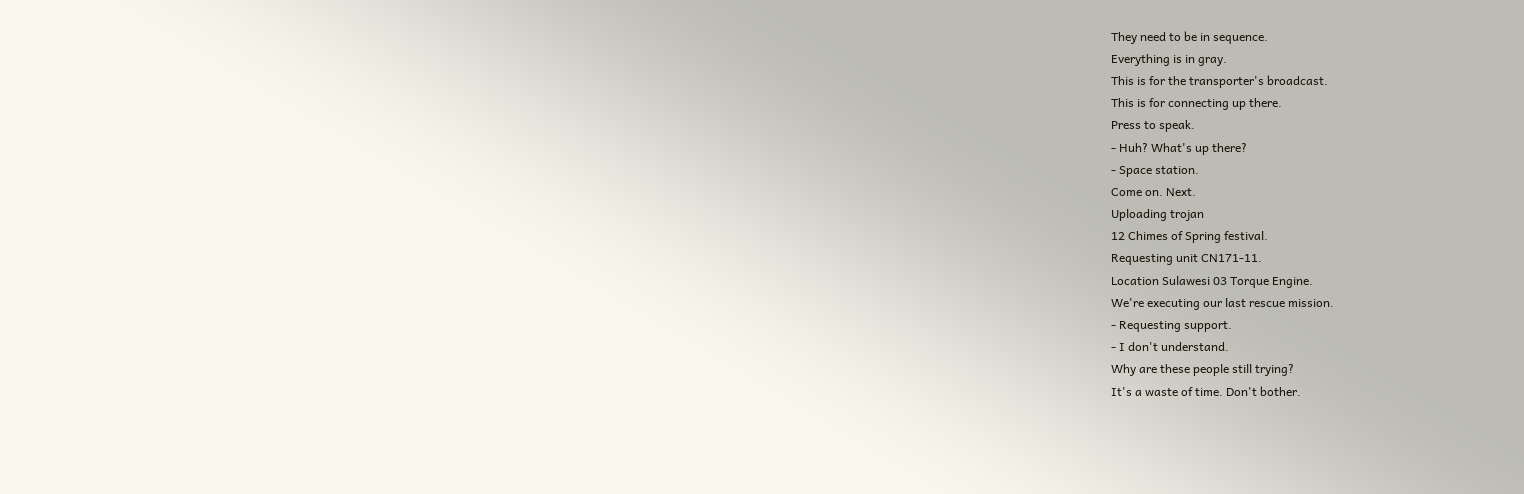They need to be in sequence.
Everything is in gray.
This is for the transporter's broadcast.
This is for connecting up there.
Press to speak.
- Huh? What's up there?
- Space station.
Come on. Next.
Uploading trojan
12 Chimes of Spring festival.
Requesting unit CN171-11.
Location Sulawesi 03 Torque Engine.
We're executing our last rescue mission.
- Requesting support.
- I don't understand.
Why are these people still trying?
It's a waste of time. Don't bother.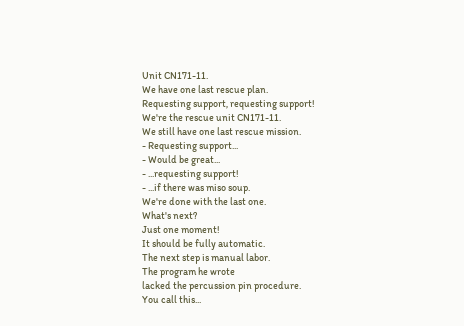Unit CN171-11.
We have one last rescue plan.
Requesting support, requesting support!
We're the rescue unit CN171-11.
We still have one last rescue mission.
- Requesting support...
- Would be great...
- ...requesting support!
- ...if there was miso soup.
We're done with the last one.
What's next?
Just one moment!
It should be fully automatic.
The next step is manual labor.
The program he wrote
lacked the percussion pin procedure.
You call this...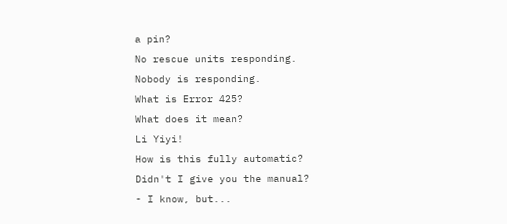a pin?
No rescue units responding.
Nobody is responding.
What is Error 425?
What does it mean?
Li Yiyi!
How is this fully automatic?
Didn't I give you the manual?
- I know, but...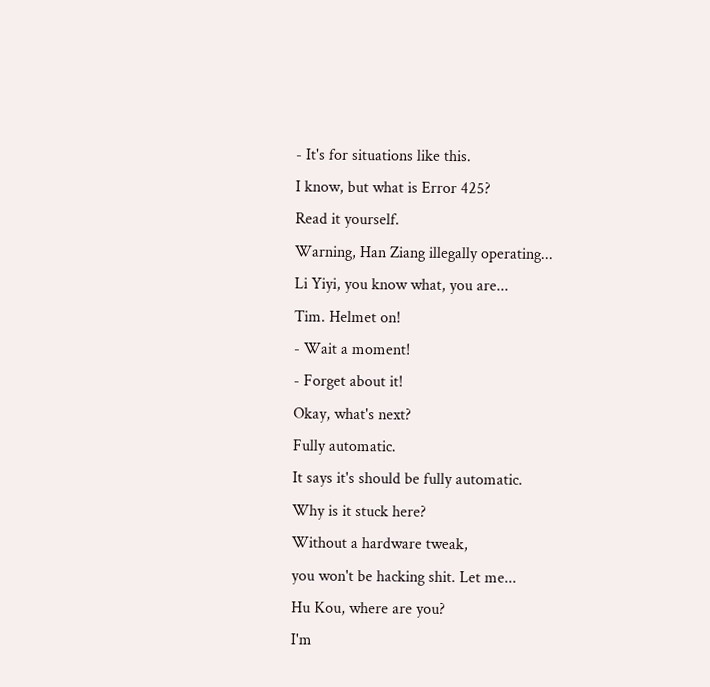- It's for situations like this.
I know, but what is Error 425?
Read it yourself.
Warning, Han Ziang illegally operating...
Li Yiyi, you know what, you are...
Tim. Helmet on!
- Wait a moment!
- Forget about it!
Okay, what's next?
Fully automatic.
It says it's should be fully automatic.
Why is it stuck here?
Without a hardware tweak,
you won't be hacking shit. Let me...
Hu Kou, where are you?
I'm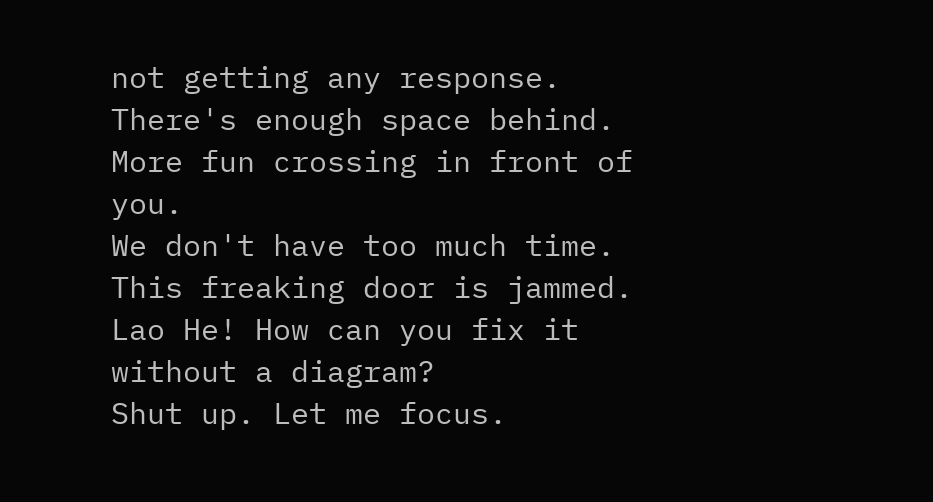not getting any response.
There's enough space behind.
More fun crossing in front of you.
We don't have too much time.
This freaking door is jammed.
Lao He! How can you fix it
without a diagram?
Shut up. Let me focus.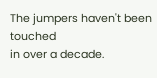The jumpers haven't been touched
in over a decade.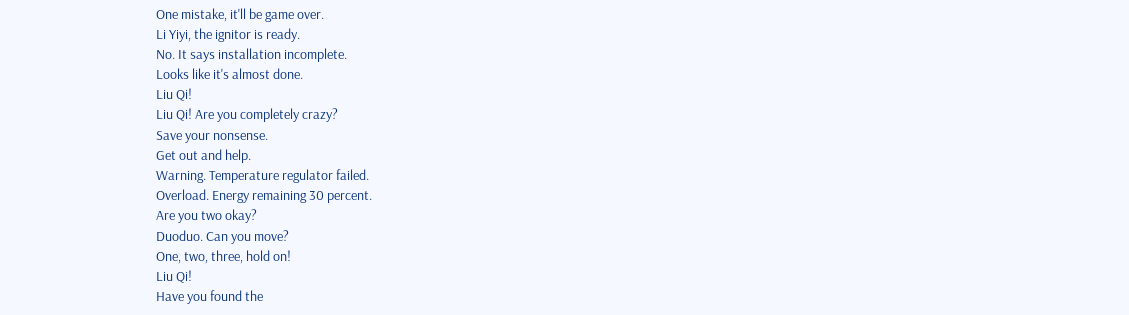One mistake, it'll be game over.
Li Yiyi, the ignitor is ready.
No. It says installation incomplete.
Looks like it's almost done.
Liu Qi!
Liu Qi! Are you completely crazy?
Save your nonsense.
Get out and help.
Warning. Temperature regulator failed.
Overload. Energy remaining 30 percent.
Are you two okay?
Duoduo. Can you move?
One, two, three, hold on!
Liu Qi!
Have you found the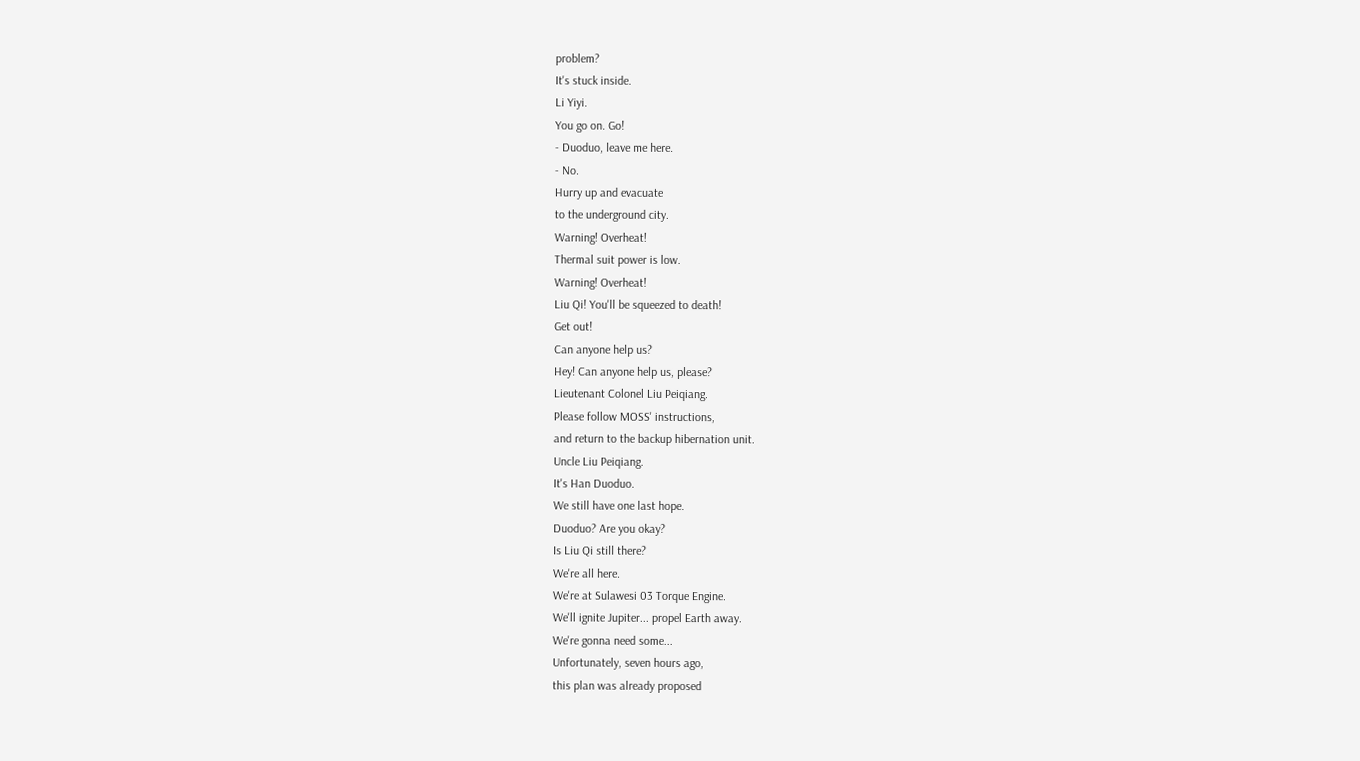problem?
It's stuck inside.
Li Yiyi.
You go on. Go!
- Duoduo, leave me here.
- No.
Hurry up and evacuate
to the underground city.
Warning! Overheat!
Thermal suit power is low.
Warning! Overheat!
Liu Qi! You'll be squeezed to death!
Get out!
Can anyone help us?
Hey! Can anyone help us, please?
Lieutenant Colonel Liu Peiqiang.
Please follow MOSS' instructions,
and return to the backup hibernation unit.
Uncle Liu Peiqiang.
It's Han Duoduo.
We still have one last hope.
Duoduo? Are you okay?
Is Liu Qi still there?
We're all here.
We're at Sulawesi 03 Torque Engine.
We'll ignite Jupiter... propel Earth away.
We're gonna need some...
Unfortunately, seven hours ago,
this plan was already proposed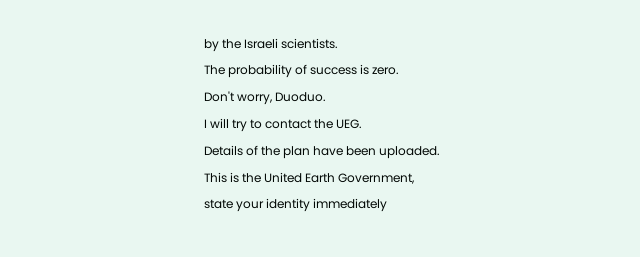by the Israeli scientists.
The probability of success is zero.
Don't worry, Duoduo.
I will try to contact the UEG.
Details of the plan have been uploaded.
This is the United Earth Government,
state your identity immediately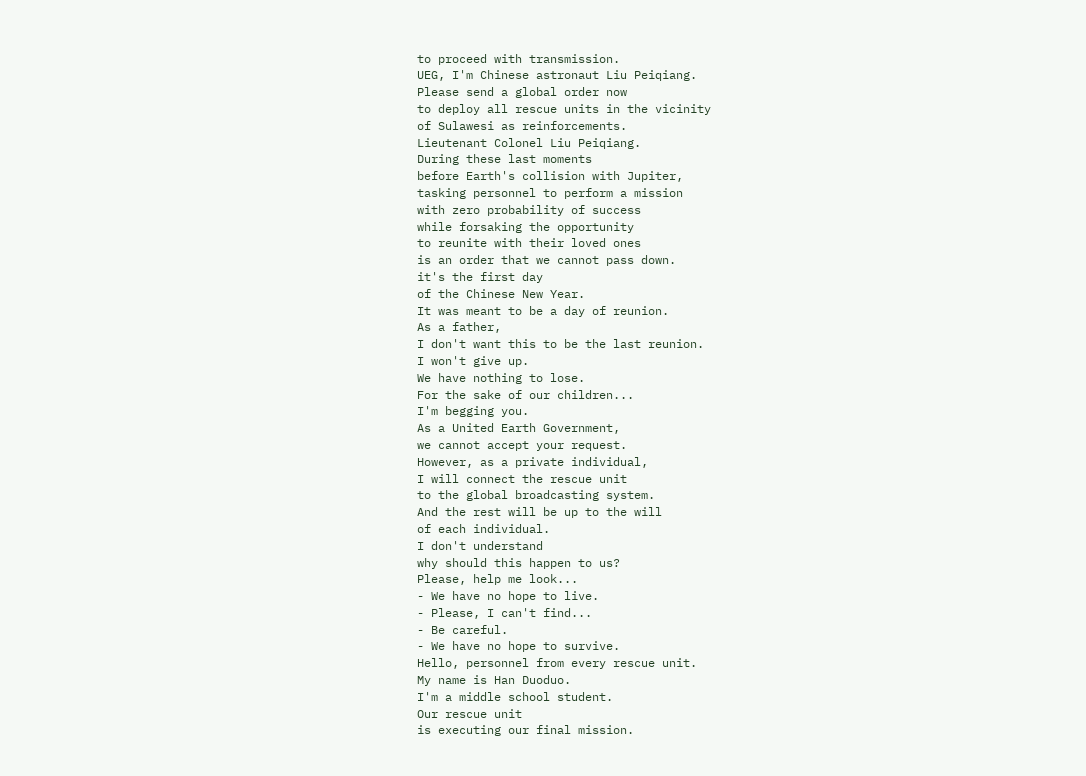to proceed with transmission.
UEG, I'm Chinese astronaut Liu Peiqiang.
Please send a global order now
to deploy all rescue units in the vicinity
of Sulawesi as reinforcements.
Lieutenant Colonel Liu Peiqiang.
During these last moments
before Earth's collision with Jupiter,
tasking personnel to perform a mission
with zero probability of success
while forsaking the opportunity
to reunite with their loved ones
is an order that we cannot pass down.
it's the first day
of the Chinese New Year.
It was meant to be a day of reunion.
As a father,
I don't want this to be the last reunion.
I won't give up.
We have nothing to lose.
For the sake of our children...
I'm begging you.
As a United Earth Government,
we cannot accept your request.
However, as a private individual,
I will connect the rescue unit
to the global broadcasting system.
And the rest will be up to the will
of each individual.
I don't understand
why should this happen to us?
Please, help me look...
- We have no hope to live.
- Please, I can't find...
- Be careful.
- We have no hope to survive.
Hello, personnel from every rescue unit.
My name is Han Duoduo.
I'm a middle school student.
Our rescue unit
is executing our final mission.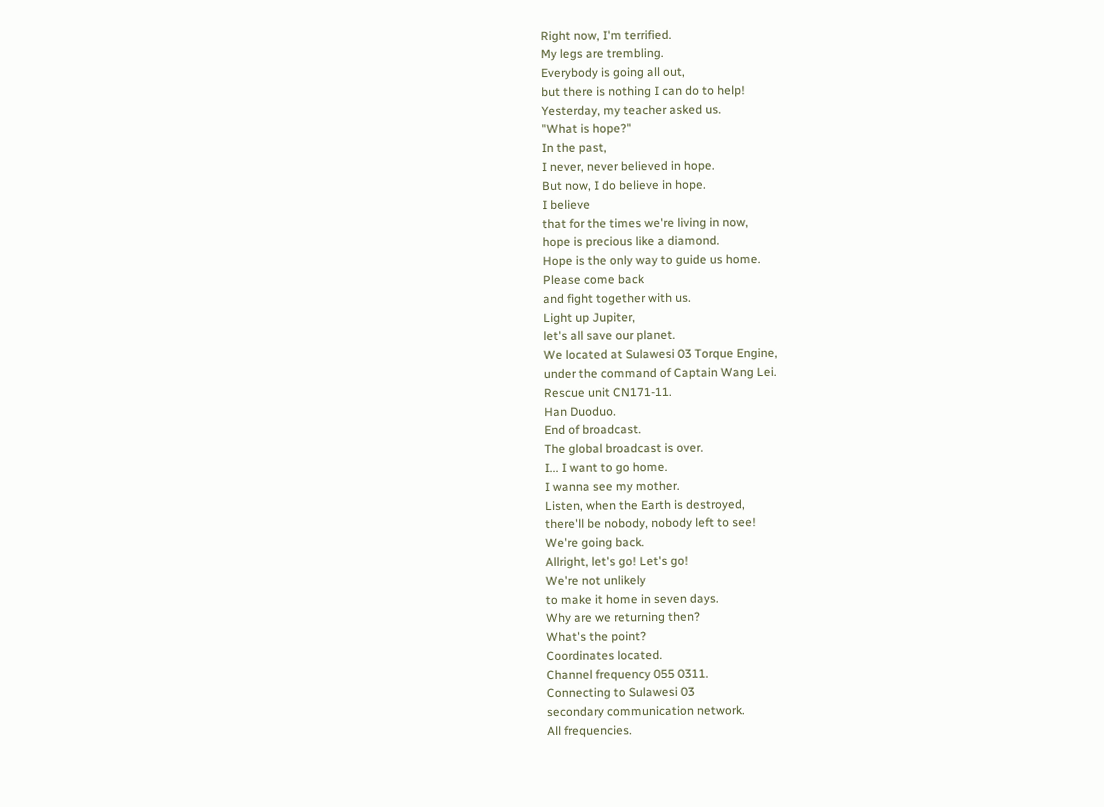Right now, I'm terrified.
My legs are trembling.
Everybody is going all out,
but there is nothing I can do to help!
Yesterday, my teacher asked us.
"What is hope?"
In the past,
I never, never believed in hope.
But now, I do believe in hope.
I believe
that for the times we're living in now,
hope is precious like a diamond.
Hope is the only way to guide us home.
Please come back
and fight together with us.
Light up Jupiter,
let's all save our planet.
We located at Sulawesi 03 Torque Engine,
under the command of Captain Wang Lei.
Rescue unit CN171-11.
Han Duoduo.
End of broadcast.
The global broadcast is over.
I... I want to go home.
I wanna see my mother.
Listen, when the Earth is destroyed,
there'll be nobody, nobody left to see!
We're going back.
Allright, let's go! Let's go!
We're not unlikely
to make it home in seven days.
Why are we returning then?
What's the point?
Coordinates located.
Channel frequency 055 0311.
Connecting to Sulawesi 03
secondary communication network.
All frequencies.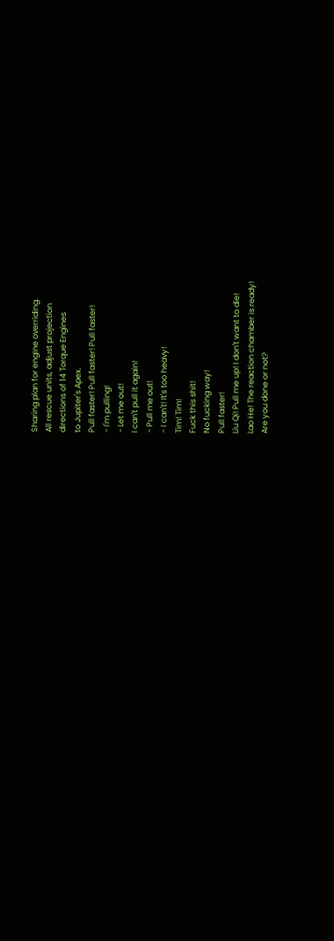Sharing plan for engine overriding.
All rescue units, adjust projection
directions of 14 Torque Engines
to Jupiter's Apex.
Pull faster! Pull faster! Pull faster!
- I'm pulling!
- Let me out!
I can't pull it again!
- Pull me out!
- I can't! It's too heavy!
Tim! Tim!
Fuck this shit!
No fucking way!
Pull faster!
Liu Qi! Pull me up! I don't want to die!
Lao He! The reaction chamber is ready!
Are you done or not?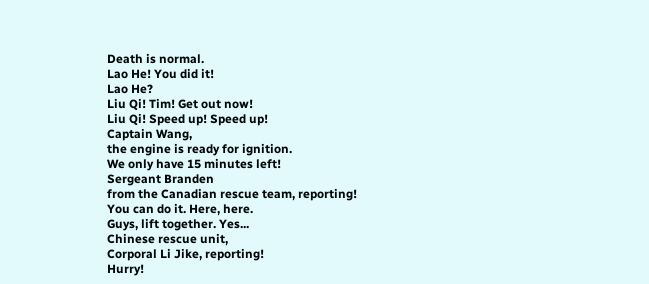Death is normal.
Lao He! You did it!
Lao He?
Liu Qi! Tim! Get out now!
Liu Qi! Speed up! Speed up!
Captain Wang,
the engine is ready for ignition.
We only have 15 minutes left!
Sergeant Branden
from the Canadian rescue team, reporting!
You can do it. Here, here.
Guys, lift together. Yes...
Chinese rescue unit,
Corporal Li Jike, reporting!
Hurry!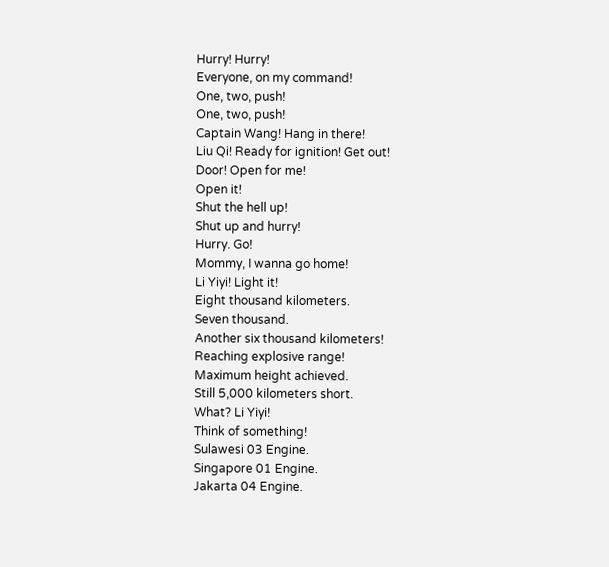Hurry! Hurry!
Everyone, on my command!
One, two, push!
One, two, push!
Captain Wang! Hang in there!
Liu Qi! Ready for ignition! Get out!
Door! Open for me!
Open it!
Shut the hell up!
Shut up and hurry!
Hurry. Go!
Mommy, I wanna go home!
Li Yiyi! Light it!
Eight thousand kilometers.
Seven thousand.
Another six thousand kilometers!
Reaching explosive range!
Maximum height achieved.
Still 5,000 kilometers short.
What? Li Yiyi!
Think of something!
Sulawesi 03 Engine.
Singapore 01 Engine.
Jakarta 04 Engine.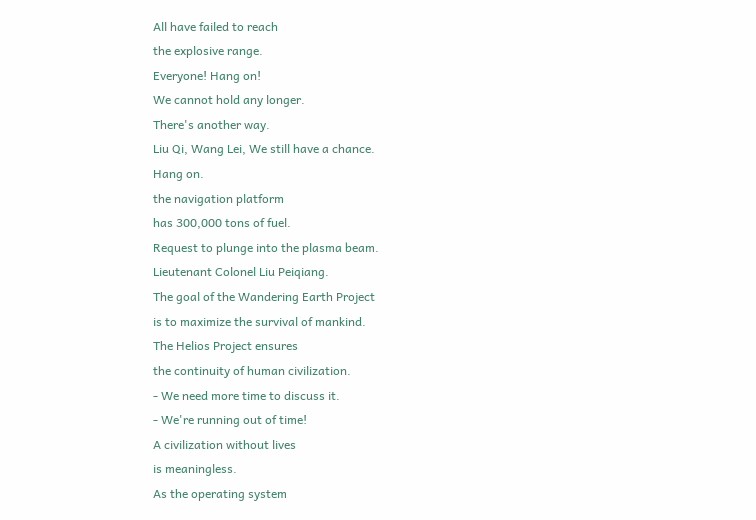All have failed to reach
the explosive range.
Everyone! Hang on!
We cannot hold any longer.
There's another way.
Liu Qi, Wang Lei, We still have a chance.
Hang on.
the navigation platform
has 300,000 tons of fuel.
Request to plunge into the plasma beam.
Lieutenant Colonel Liu Peiqiang.
The goal of the Wandering Earth Project
is to maximize the survival of mankind.
The Helios Project ensures
the continuity of human civilization.
- We need more time to discuss it.
- We're running out of time!
A civilization without lives
is meaningless.
As the operating system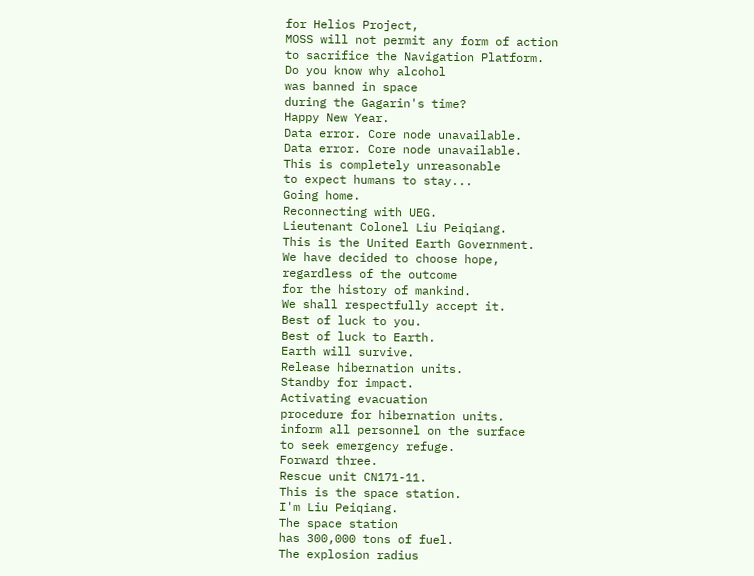for Helios Project,
MOSS will not permit any form of action
to sacrifice the Navigation Platform.
Do you know why alcohol
was banned in space
during the Gagarin's time?
Happy New Year.
Data error. Core node unavailable.
Data error. Core node unavailable.
This is completely unreasonable
to expect humans to stay...
Going home.
Reconnecting with UEG.
Lieutenant Colonel Liu Peiqiang.
This is the United Earth Government.
We have decided to choose hope,
regardless of the outcome
for the history of mankind.
We shall respectfully accept it.
Best of luck to you.
Best of luck to Earth.
Earth will survive.
Release hibernation units.
Standby for impact.
Activating evacuation
procedure for hibernation units.
inform all personnel on the surface
to seek emergency refuge.
Forward three.
Rescue unit CN171-11.
This is the space station.
I'm Liu Peiqiang.
The space station
has 300,000 tons of fuel.
The explosion radius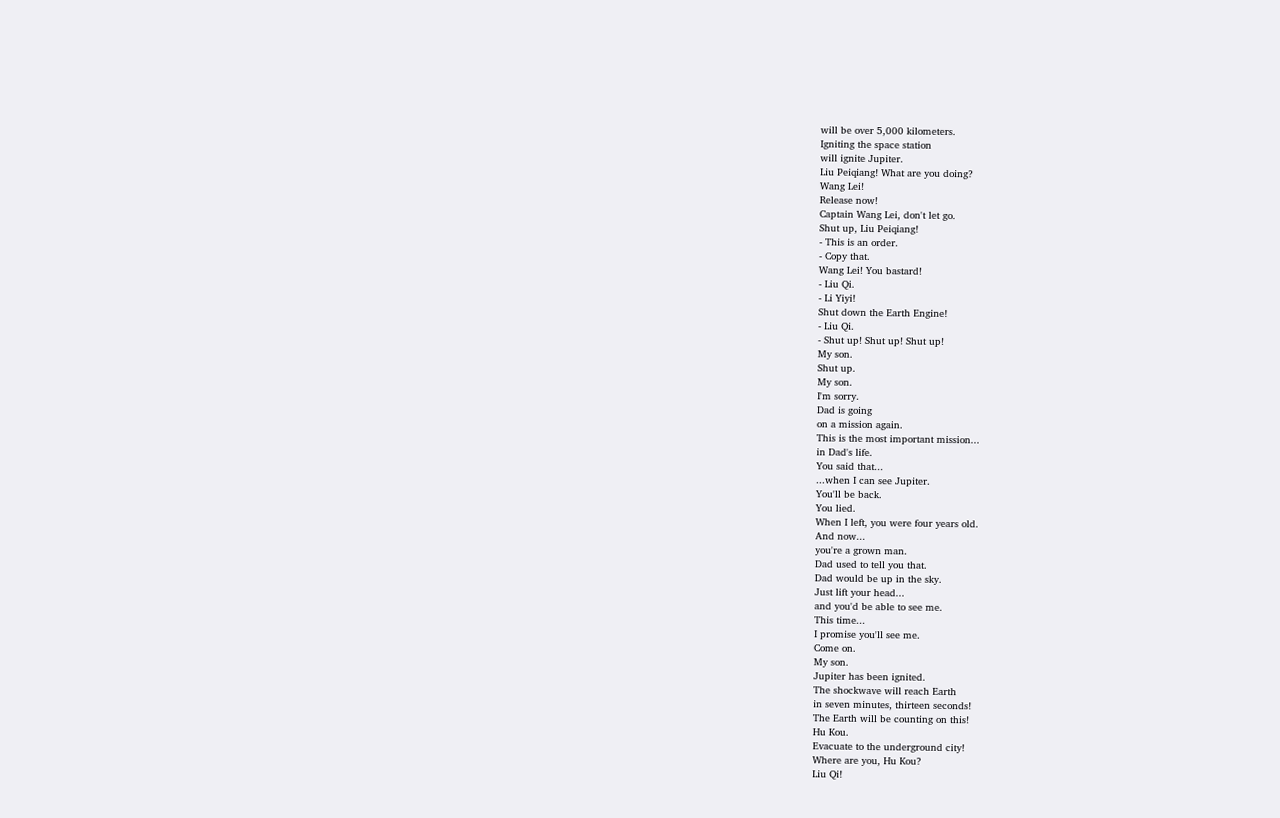will be over 5,000 kilometers.
Igniting the space station
will ignite Jupiter.
Liu Peiqiang! What are you doing?
Wang Lei!
Release now!
Captain Wang Lei, don't let go.
Shut up, Liu Peiqiang!
- This is an order.
- Copy that.
Wang Lei! You bastard!
- Liu Qi.
- Li Yiyi!
Shut down the Earth Engine!
- Liu Qi.
- Shut up! Shut up! Shut up!
My son.
Shut up.
My son.
I'm sorry.
Dad is going
on a mission again.
This is the most important mission...
in Dad's life.
You said that...
...when I can see Jupiter.
You'll be back.
You lied.
When I left, you were four years old.
And now...
you're a grown man.
Dad used to tell you that.
Dad would be up in the sky.
Just lift your head...
and you'd be able to see me.
This time...
I promise you'll see me.
Come on.
My son.
Jupiter has been ignited.
The shockwave will reach Earth
in seven minutes, thirteen seconds!
The Earth will be counting on this!
Hu Kou.
Evacuate to the underground city!
Where are you, Hu Kou?
Liu Qi!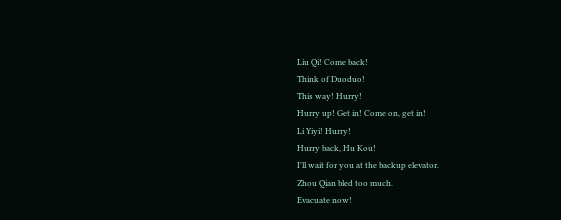Liu Qi! Come back!
Think of Duoduo!
This way! Hurry!
Hurry up! Get in! Come on, get in!
Li Yiyi! Hurry!
Hurry back, Hu Kou!
I'll wait for you at the backup elevator.
Zhou Qian bled too much.
Evacuate now!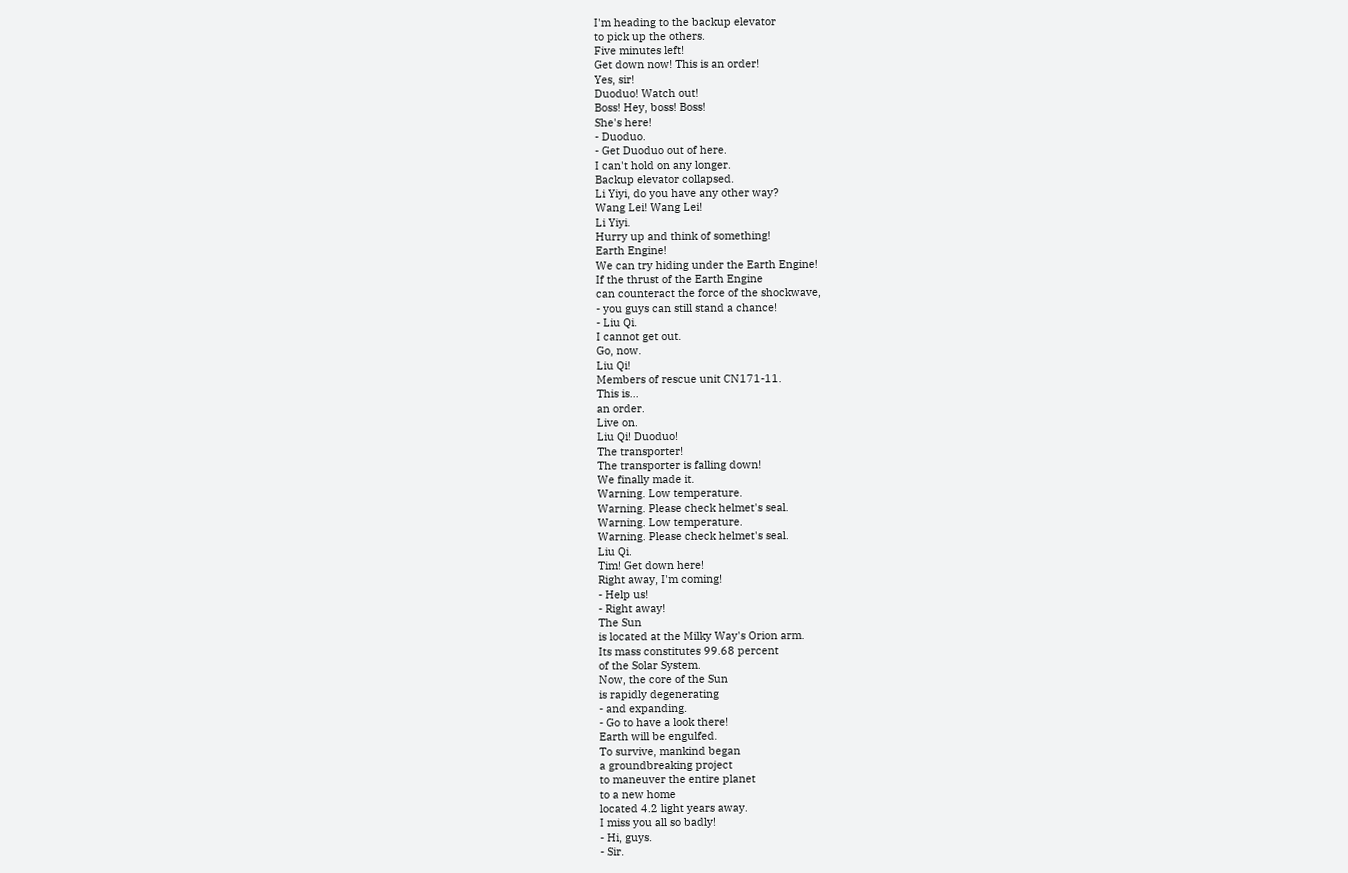I'm heading to the backup elevator
to pick up the others.
Five minutes left!
Get down now! This is an order!
Yes, sir!
Duoduo! Watch out!
Boss! Hey, boss! Boss!
She's here!
- Duoduo.
- Get Duoduo out of here.
I can't hold on any longer.
Backup elevator collapsed.
Li Yiyi, do you have any other way?
Wang Lei! Wang Lei!
Li Yiyi.
Hurry up and think of something!
Earth Engine!
We can try hiding under the Earth Engine!
If the thrust of the Earth Engine
can counteract the force of the shockwave,
- you guys can still stand a chance!
- Liu Qi.
I cannot get out.
Go, now.
Liu Qi!
Members of rescue unit CN171-11.
This is...
an order.
Live on.
Liu Qi! Duoduo!
The transporter!
The transporter is falling down!
We finally made it.
Warning. Low temperature.
Warning. Please check helmet's seal.
Warning. Low temperature.
Warning. Please check helmet's seal.
Liu Qi.
Tim! Get down here!
Right away, I'm coming!
- Help us!
- Right away!
The Sun
is located at the Milky Way's Orion arm.
Its mass constitutes 99.68 percent
of the Solar System.
Now, the core of the Sun
is rapidly degenerating
- and expanding.
- Go to have a look there!
Earth will be engulfed.
To survive, mankind began
a groundbreaking project
to maneuver the entire planet
to a new home
located 4.2 light years away.
I miss you all so badly!
- Hi, guys.
- Sir.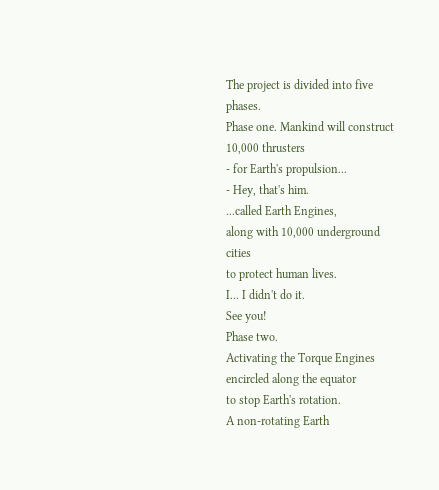The project is divided into five phases.
Phase one. Mankind will construct
10,000 thrusters
- for Earth's propulsion...
- Hey, that's him.
...called Earth Engines,
along with 10,000 underground cities
to protect human lives.
I... I didn't do it.
See you!
Phase two.
Activating the Torque Engines
encircled along the equator
to stop Earth's rotation.
A non-rotating Earth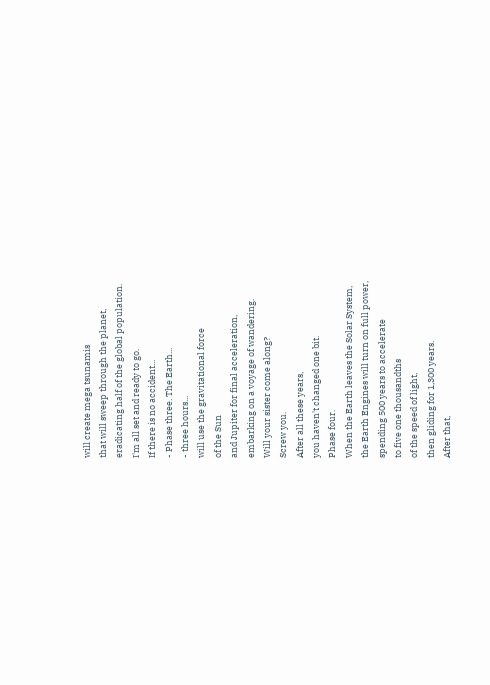will create mega tsunamis
that will sweep through the planet,
eradicating half of the global population.
I'm all set and ready to go.
If there is no accident...
- Phase three. The Earth...
- three hours...
will use the gravitational force
of the Sun
and Jupiter for final acceleration,
embarking on a voyage of wandering.
Will your sister come along?
Screw you.
After all these years,
you haven't changed one bit.
Phase four.
When the Earth leaves the Solar System,
the Earth Engines will turn on full power,
spending 500 years to accelerate
to five one thousandths
of the speed of light,
then gliding for 1,300 years.
After that,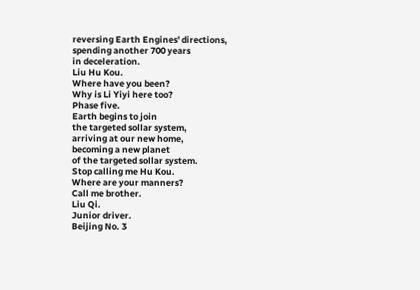reversing Earth Engines' directions,
spending another 700 years
in deceleration.
Liu Hu Kou.
Where have you been?
Why is Li Yiyi here too?
Phase five.
Earth begins to join
the targeted sollar system,
arriving at our new home,
becoming a new planet
of the targeted sollar system.
Stop calling me Hu Kou.
Where are your manners?
Call me brother.
Liu Qi.
Junior driver.
Beijing No. 3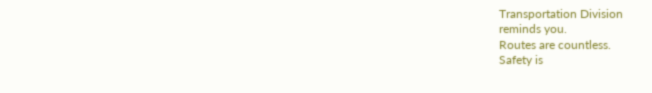Transportation Division
reminds you.
Routes are countless.
Safety is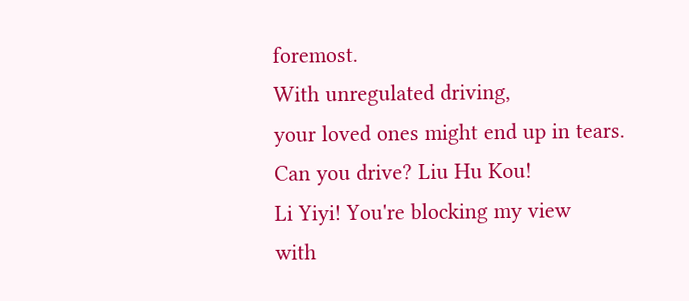foremost.
With unregulated driving,
your loved ones might end up in tears.
Can you drive? Liu Hu Kou!
Li Yiyi! You're blocking my view
with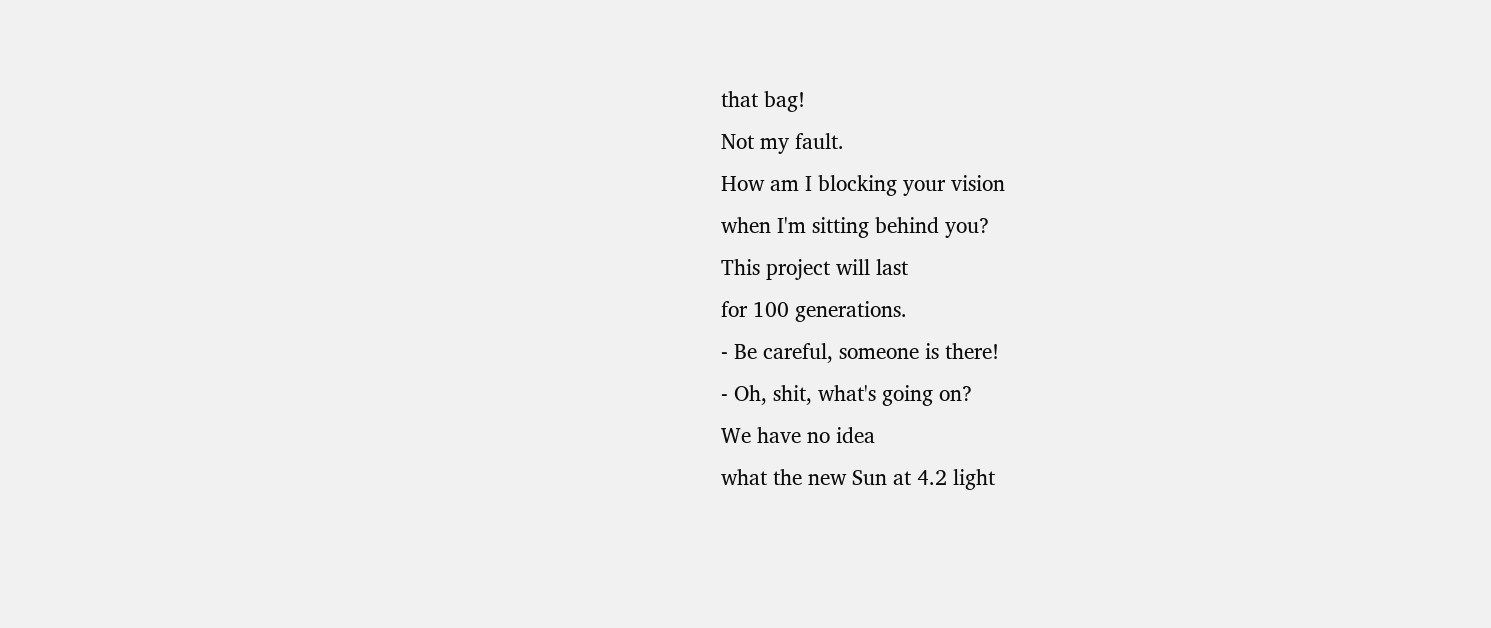that bag!
Not my fault.
How am I blocking your vision
when I'm sitting behind you?
This project will last
for 100 generations.
- Be careful, someone is there!
- Oh, shit, what's going on?
We have no idea
what the new Sun at 4.2 light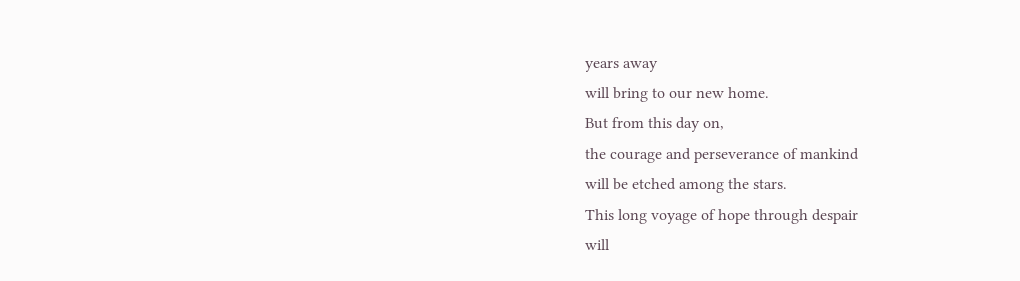years away
will bring to our new home.
But from this day on,
the courage and perseverance of mankind
will be etched among the stars.
This long voyage of hope through despair
will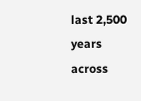last 2,500 years across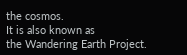the cosmos.
It is also known as
the Wandering Earth Project.